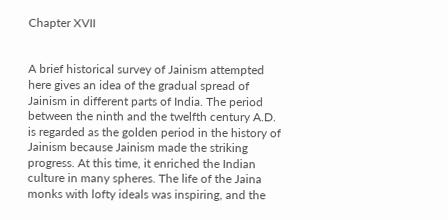Chapter XVII


A brief historical survey of Jainism attempted here gives an idea of the gradual spread of Jainism in different parts of India. The period between the ninth and the twelfth century A.D. is regarded as the golden period in the history of Jainism because Jainism made the striking progress. At this time, it enriched the Indian culture in many spheres. The life of the Jaina monks with lofty ideals was inspiring, and the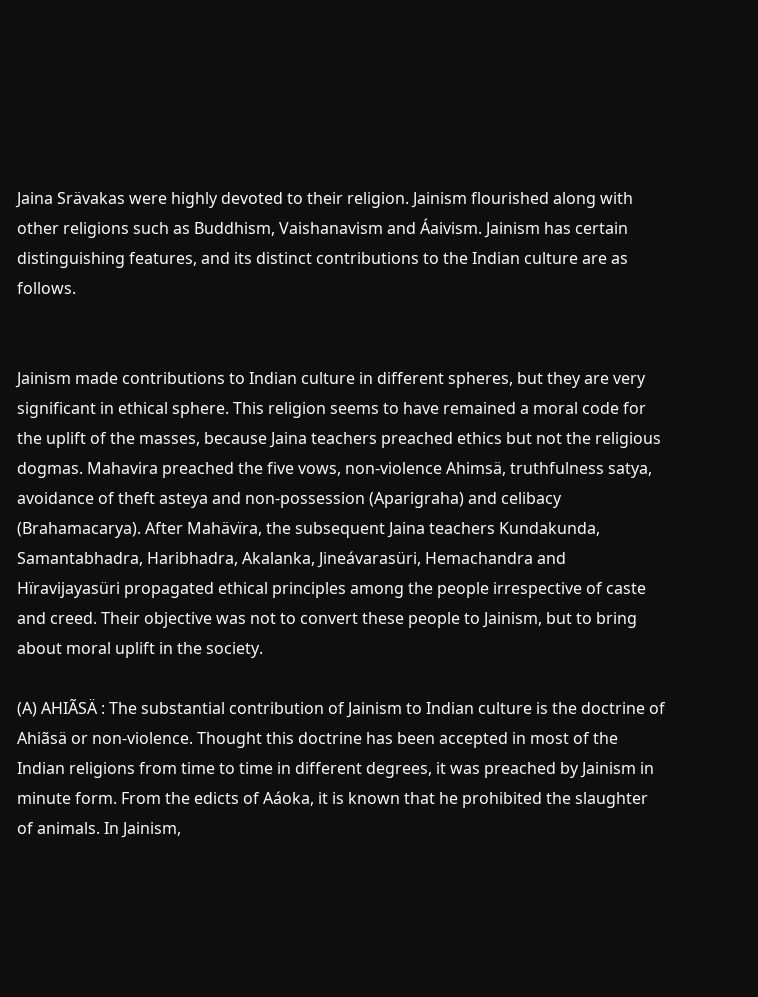Jaina Srävakas were highly devoted to their religion. Jainism flourished along with other religions such as Buddhism, Vaishanavism and Áaivism. Jainism has certain distinguishing features, and its distinct contributions to the Indian culture are as follows.


Jainism made contributions to Indian culture in different spheres, but they are very significant in ethical sphere. This religion seems to have remained a moral code for the uplift of the masses, because Jaina teachers preached ethics but not the religious dogmas. Mahavira preached the five vows, non-violence Ahimsä, truthfulness satya, avoidance of theft asteya and non-possession (Aparigraha) and celibacy (Brahamacarya). After Mahävïra, the subsequent Jaina teachers Kundakunda, Samantabhadra, Haribhadra, Akalanka, Jineávarasüri, Hemachandra and Hïravijayasüri propagated ethical principles among the people irrespective of caste and creed. Their objective was not to convert these people to Jainism, but to bring about moral uplift in the society.

(A) AHIÃSÄ : The substantial contribution of Jainism to Indian culture is the doctrine of Ahiãsä or non-violence. Thought this doctrine has been accepted in most of the Indian religions from time to time in different degrees, it was preached by Jainism in minute form. From the edicts of Aáoka, it is known that he prohibited the slaughter of animals. In Jainism,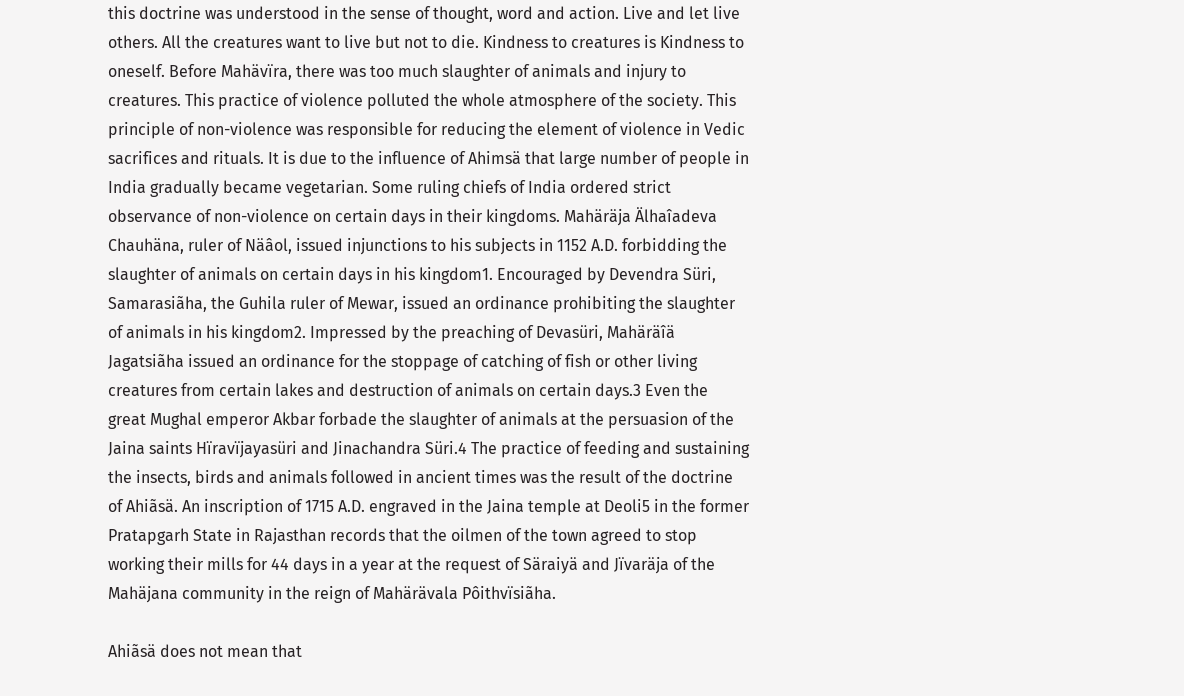this doctrine was understood in the sense of thought, word and action. Live and let live others. All the creatures want to live but not to die. Kindness to creatures is Kindness to oneself. Before Mahävïra, there was too much slaughter of animals and injury to creatures. This practice of violence polluted the whole atmosphere of the society. This principle of non-violence was responsible for reducing the element of violence in Vedic sacrifices and rituals. It is due to the influence of Ahimsä that large number of people in India gradually became vegetarian. Some ruling chiefs of India ordered strict observance of non-violence on certain days in their kingdoms. Mahäräja Älhaîadeva Chauhäna, ruler of Näâol, issued injunctions to his subjects in 1152 A.D. forbidding the slaughter of animals on certain days in his kingdom1. Encouraged by Devendra Süri, Samarasiãha, the Guhila ruler of Mewar, issued an ordinance prohibiting the slaughter of animals in his kingdom2. Impressed by the preaching of Devasüri, Mahäräîä Jagatsiãha issued an ordinance for the stoppage of catching of fish or other living creatures from certain lakes and destruction of animals on certain days.3 Even the great Mughal emperor Akbar forbade the slaughter of animals at the persuasion of the Jaina saints Hïravïjayasüri and Jinachandra Süri.4 The practice of feeding and sustaining the insects, birds and animals followed in ancient times was the result of the doctrine of Ahiãsä. An inscription of 1715 A.D. engraved in the Jaina temple at Deoli5 in the former Pratapgarh State in Rajasthan records that the oilmen of the town agreed to stop working their mills for 44 days in a year at the request of Säraiyä and Jïvaräja of the Mahäjana community in the reign of Mahärävala Pôithvïsiãha.

Ahiãsä does not mean that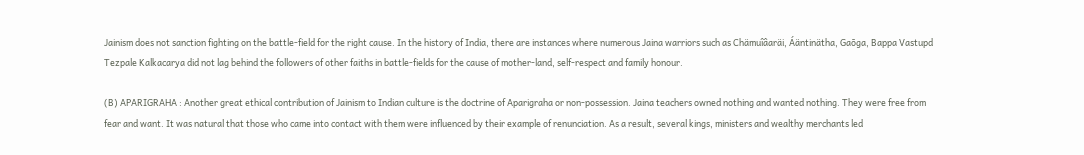Jainism does not sanction fighting on the battle-field for the right cause. In the history of India, there are instances where numerous Jaina warriors such as Chämuîâaräi, Áäntinätha, Gaõga, Bappa Vastupd Tezpale Kalkacarya did not lag behind the followers of other faiths in battle-fields for the cause of mother-land, self-respect and family honour.

(B) APARIGRAHA : Another great ethical contribution of Jainism to Indian culture is the doctrine of Aparigraha or non-possession. Jaina teachers owned nothing and wanted nothing. They were free from fear and want. It was natural that those who came into contact with them were influenced by their example of renunciation. As a result, several kings, ministers and wealthy merchants led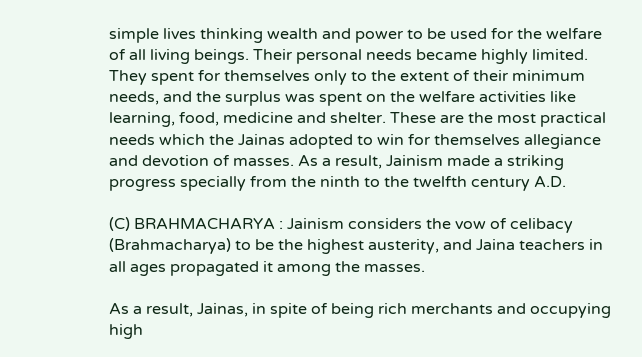simple lives thinking wealth and power to be used for the welfare of all living beings. Their personal needs became highly limited. They spent for themselves only to the extent of their minimum needs, and the surplus was spent on the welfare activities like learning, food, medicine and shelter. These are the most practical needs which the Jainas adopted to win for themselves allegiance and devotion of masses. As a result, Jainism made a striking progress specially from the ninth to the twelfth century A.D.

(C) BRAHMACHARYA : Jainism considers the vow of celibacy (Brahmacharya) to be the highest austerity, and Jaina teachers in all ages propagated it among the masses.

As a result, Jainas, in spite of being rich merchants and occupying high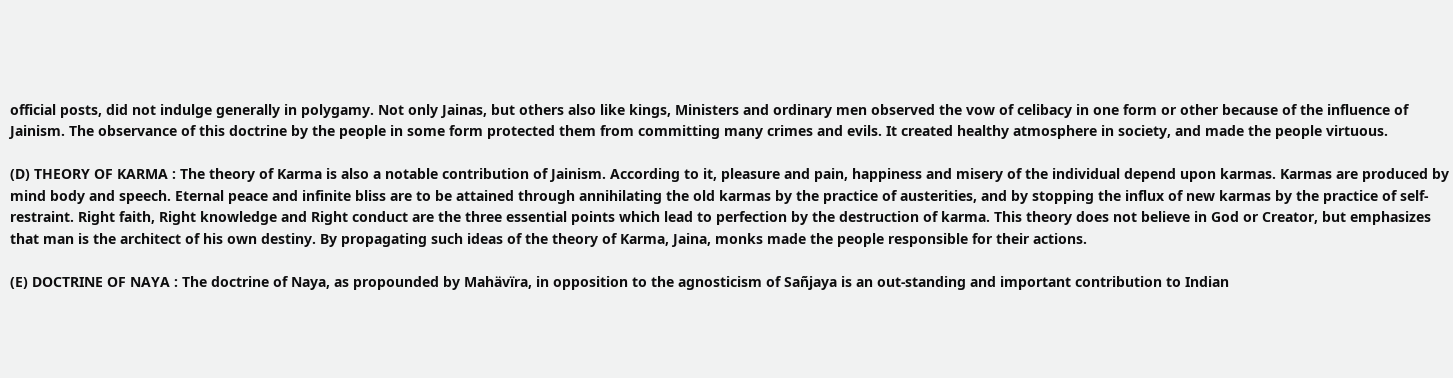official posts, did not indulge generally in polygamy. Not only Jainas, but others also like kings, Ministers and ordinary men observed the vow of celibacy in one form or other because of the influence of Jainism. The observance of this doctrine by the people in some form protected them from committing many crimes and evils. It created healthy atmosphere in society, and made the people virtuous.

(D) THEORY OF KARMA : The theory of Karma is also a notable contribution of Jainism. According to it, pleasure and pain, happiness and misery of the individual depend upon karmas. Karmas are produced by mind body and speech. Eternal peace and infinite bliss are to be attained through annihilating the old karmas by the practice of austerities, and by stopping the influx of new karmas by the practice of self-restraint. Right faith, Right knowledge and Right conduct are the three essential points which lead to perfection by the destruction of karma. This theory does not believe in God or Creator, but emphasizes that man is the architect of his own destiny. By propagating such ideas of the theory of Karma, Jaina, monks made the people responsible for their actions.

(E) DOCTRINE OF NAYA : The doctrine of Naya, as propounded by Mahävïra, in opposition to the agnosticism of Sañjaya is an out-standing and important contribution to Indian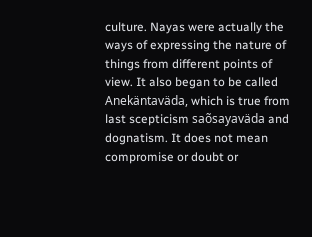culture. Nayas were actually the ways of expressing the nature of things from different points of view. It also began to be called Anekäntaväda, which is true from last scepticism saõsayaväda and dognatism. It does not mean compromise or doubt or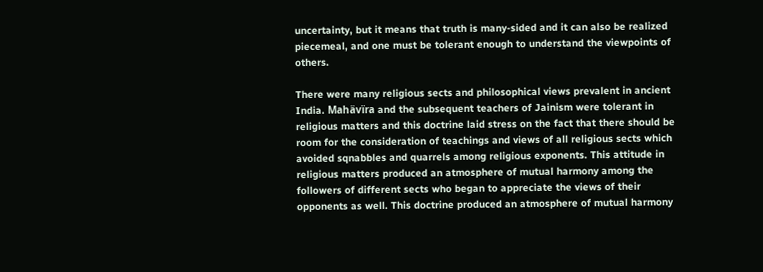uncertainty, but it means that truth is many-sided and it can also be realized piecemeal, and one must be tolerant enough to understand the viewpoints of others.

There were many religious sects and philosophical views prevalent in ancient India. Mahävïra and the subsequent teachers of Jainism were tolerant in religious matters and this doctrine laid stress on the fact that there should be room for the consideration of teachings and views of all religious sects which avoided sqnabbles and quarrels among religious exponents. This attitude in religious matters produced an atmosphere of mutual harmony among the followers of different sects who began to appreciate the views of their opponents as well. This doctrine produced an atmosphere of mutual harmony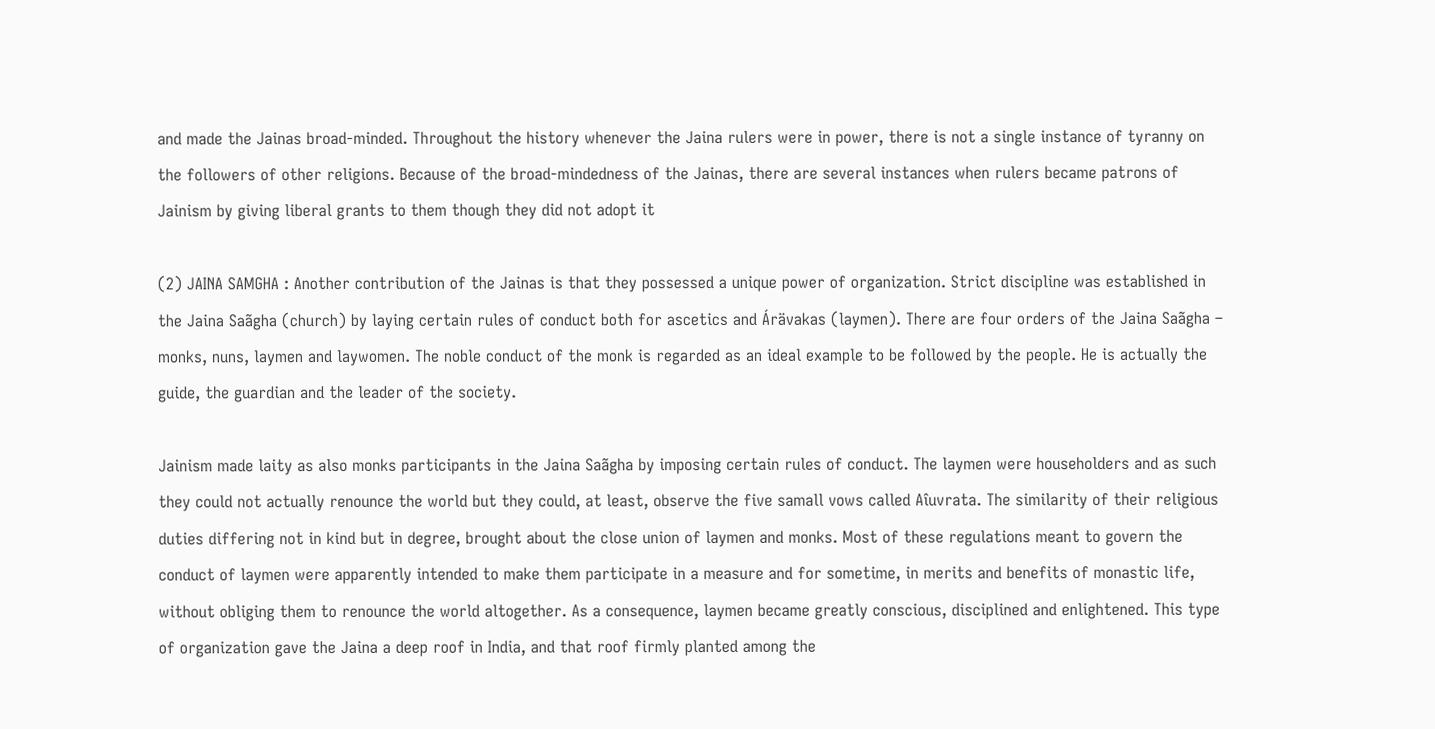and made the Jainas broad-minded. Throughout the history whenever the Jaina rulers were in power, there is not a single instance of tyranny on the followers of other religions. Because of the broad-mindedness of the Jainas, there are several instances when rulers became patrons of Jainism by giving liberal grants to them though they did not adopt it

(2) JAINA SAMGHA : Another contribution of the Jainas is that they possessed a unique power of organization. Strict discipline was established in the Jaina Saãgha (church) by laying certain rules of conduct both for ascetics and Árävakas (laymen). There are four orders of the Jaina Saãgha – monks, nuns, laymen and laywomen. The noble conduct of the monk is regarded as an ideal example to be followed by the people. He is actually the guide, the guardian and the leader of the society.

Jainism made laity as also monks participants in the Jaina Saãgha by imposing certain rules of conduct. The laymen were householders and as such they could not actually renounce the world but they could, at least, observe the five samall vows called Aîuvrata. The similarity of their religious duties differing not in kind but in degree, brought about the close union of laymen and monks. Most of these regulations meant to govern the conduct of laymen were apparently intended to make them participate in a measure and for sometime, in merits and benefits of monastic life, without obliging them to renounce the world altogether. As a consequence, laymen became greatly conscious, disciplined and enlightened. This type of organization gave the Jaina a deep roof in India, and that roof firmly planted among the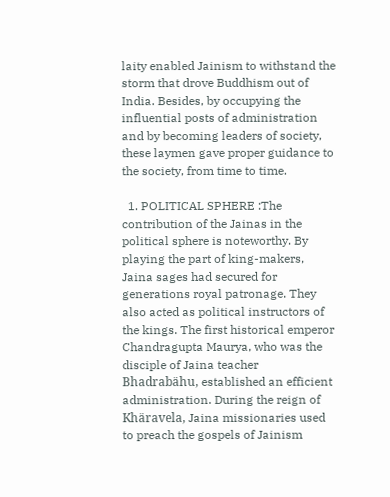laity enabled Jainism to withstand the storm that drove Buddhism out of India. Besides, by occupying the influential posts of administration and by becoming leaders of society, these laymen gave proper guidance to the society, from time to time.

  1. POLITICAL SPHERE :The contribution of the Jainas in the political sphere is noteworthy. By playing the part of king-makers, Jaina sages had secured for generations royal patronage. They also acted as political instructors of the kings. The first historical emperor Chandragupta Maurya, who was the disciple of Jaina teacher Bhadrabähu, established an efficient administration. During the reign of Khäravela, Jaina missionaries used to preach the gospels of Jainism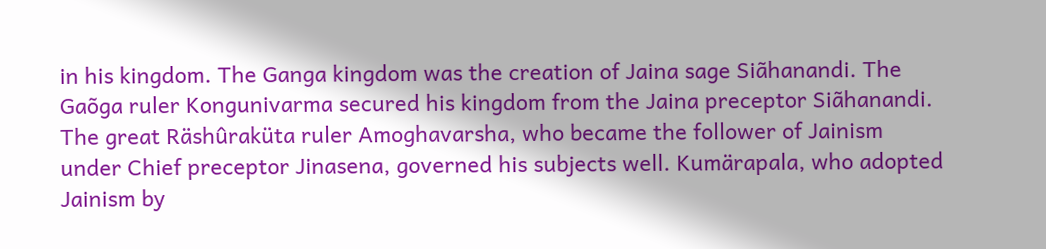in his kingdom. The Ganga kingdom was the creation of Jaina sage Siãhanandi. The Gaõga ruler Kongunivarma secured his kingdom from the Jaina preceptor Siãhanandi. The great Räshûraküta ruler Amoghavarsha, who became the follower of Jainism under Chief preceptor Jinasena, governed his subjects well. Kumärapala, who adopted Jainism by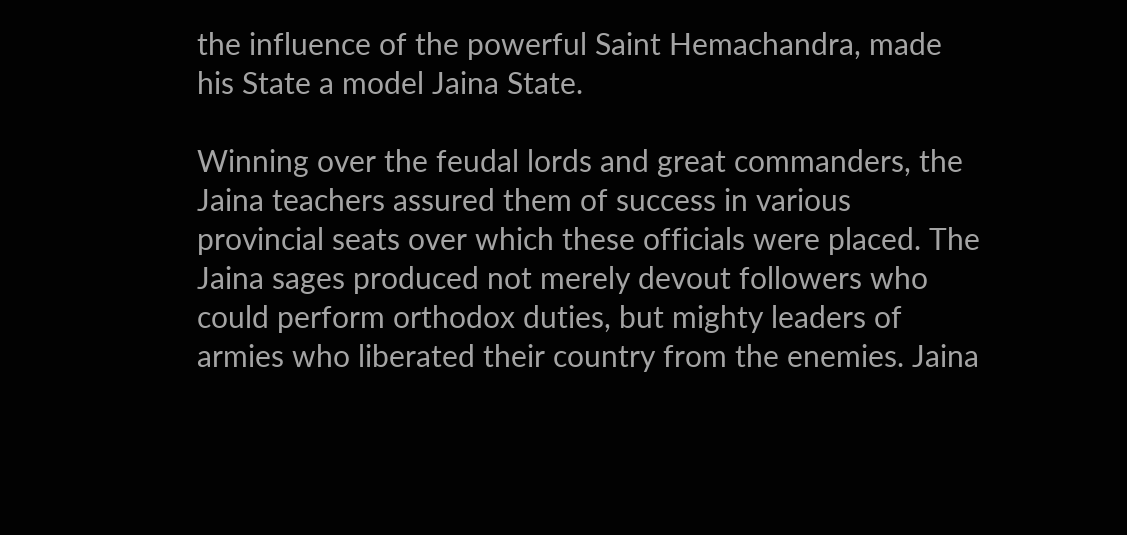the influence of the powerful Saint Hemachandra, made his State a model Jaina State.

Winning over the feudal lords and great commanders, the Jaina teachers assured them of success in various provincial seats over which these officials were placed. The Jaina sages produced not merely devout followers who could perform orthodox duties, but mighty leaders of armies who liberated their country from the enemies. Jaina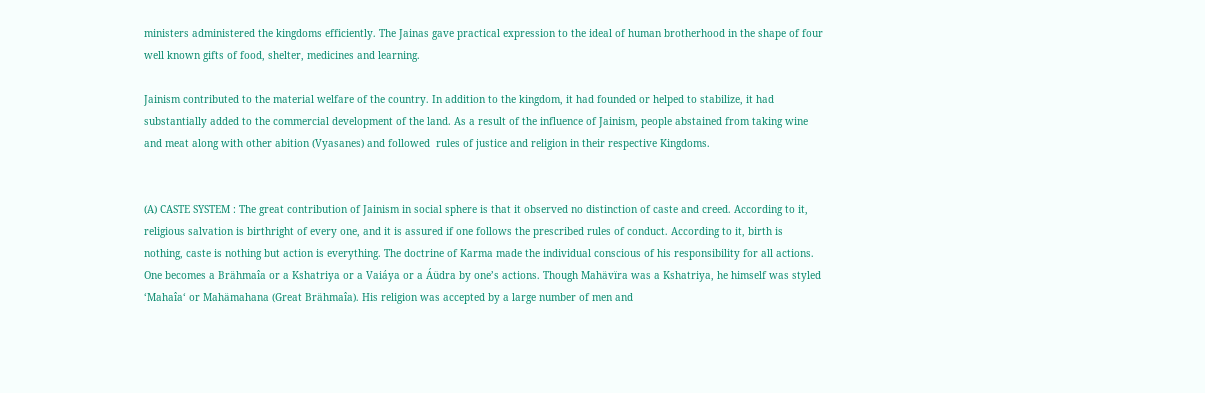ministers administered the kingdoms efficiently. The Jainas gave practical expression to the ideal of human brotherhood in the shape of four well known gifts of food, shelter, medicines and learning.

Jainism contributed to the material welfare of the country. In addition to the kingdom, it had founded or helped to stabilize, it had substantially added to the commercial development of the land. As a result of the influence of Jainism, people abstained from taking wine and meat along with other abition (Vyasanes) and followed  rules of justice and religion in their respective Kingdoms.


(A) CASTE SYSTEM : The great contribution of Jainism in social sphere is that it observed no distinction of caste and creed. According to it, religious salvation is birthright of every one, and it is assured if one follows the prescribed rules of conduct. According to it, birth is nothing, caste is nothing but action is everything. The doctrine of Karma made the individual conscious of his responsibility for all actions. One becomes a Brähmaîa or a Kshatriya or a Vaiáya or a Áüdra by one’s actions. Though Mahävïra was a Kshatriya, he himself was styled ‘Mahaîa‘ or Mahämahana (Great Brähmaîa). His religion was accepted by a large number of men and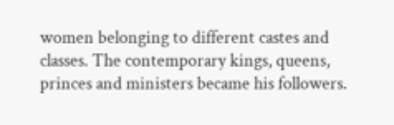women belonging to different castes and classes. The contemporary kings, queens, princes and ministers became his followers.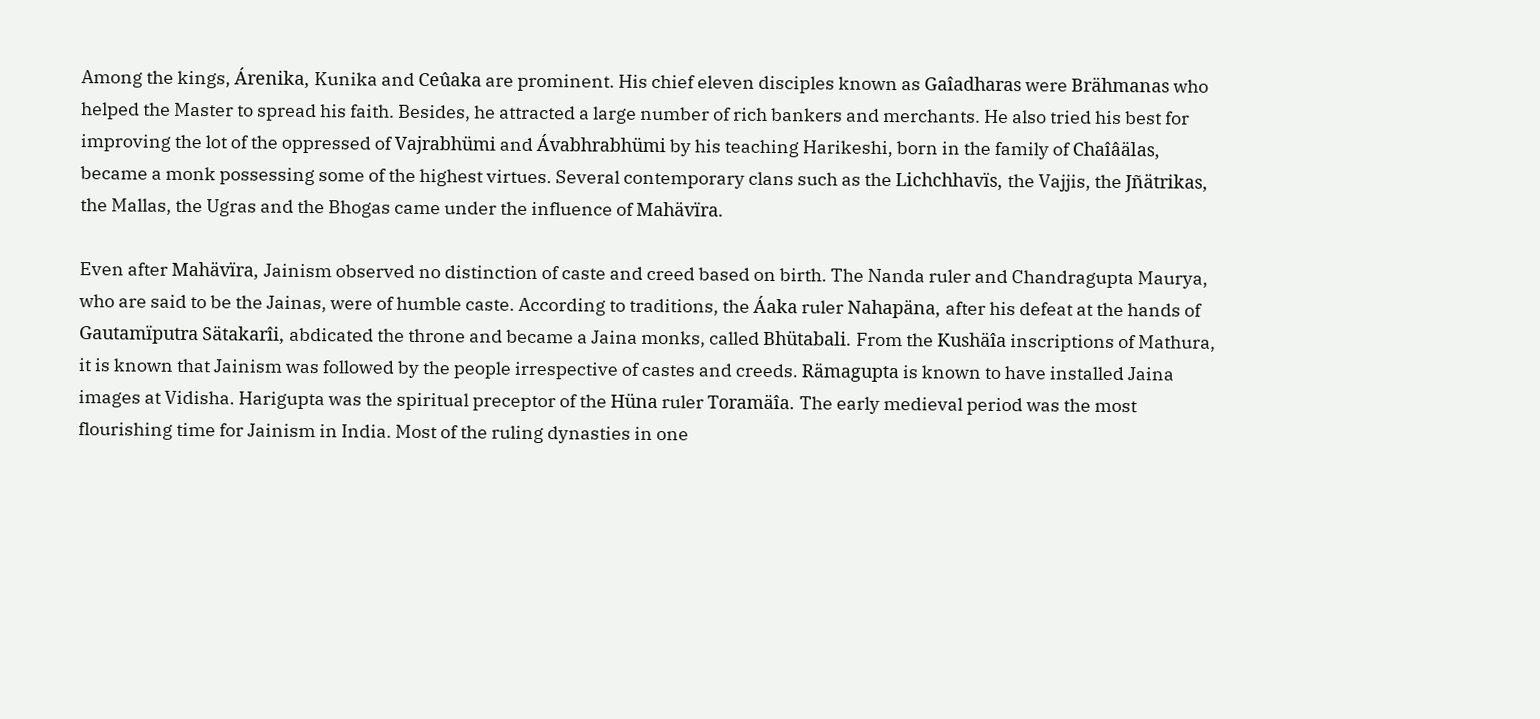Among the kings, Árenika, Kunika and Ceûaka are prominent. His chief eleven disciples known as Gaîadharas were Brähmanas who helped the Master to spread his faith. Besides, he attracted a large number of rich bankers and merchants. He also tried his best for improving the lot of the oppressed of Vajrabhümi and Ávabhrabhümi by his teaching Harikeshi, born in the family of Chaîâälas, became a monk possessing some of the highest virtues. Several contemporary clans such as the Lichchhavïs, the Vajjis, the Jñätrikas, the Mallas, the Ugras and the Bhogas came under the influence of Mahävïra.

Even after Mahävïra, Jainism observed no distinction of caste and creed based on birth. The Nanda ruler and Chandragupta Maurya, who are said to be the Jainas, were of humble caste. According to traditions, the Áaka ruler Nahapäna, after his defeat at the hands of Gautamïputra Sätakarîi, abdicated the throne and became a Jaina monks, called Bhütabali. From the Kushäîa inscriptions of Mathura, it is known that Jainism was followed by the people irrespective of castes and creeds. Rämagupta is known to have installed Jaina images at Vidisha. Harigupta was the spiritual preceptor of the Hüna ruler Toramäîa. The early medieval period was the most flourishing time for Jainism in India. Most of the ruling dynasties in one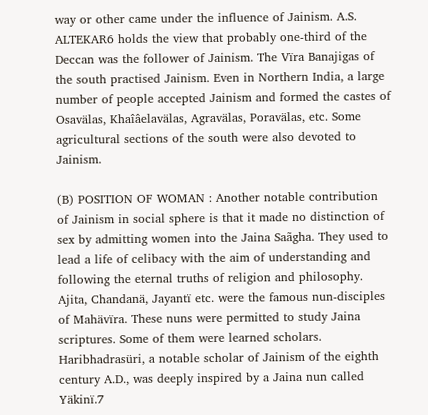way or other came under the influence of Jainism. A.S. ALTEKAR6 holds the view that probably one-third of the Deccan was the follower of Jainism. The Vïra Banajigas of the south practised Jainism. Even in Northern India, a large number of people accepted Jainism and formed the castes of Osavälas, Khaîâelavälas, Agravälas, Poravälas, etc. Some agricultural sections of the south were also devoted to Jainism.

(B) POSITION OF WOMAN : Another notable contribution of Jainism in social sphere is that it made no distinction of sex by admitting women into the Jaina Saãgha. They used to lead a life of celibacy with the aim of understanding and following the eternal truths of religion and philosophy. Ajita, Chandanä, Jayantï etc. were the famous nun-disciples of Mahävïra. These nuns were permitted to study Jaina scriptures. Some of them were learned scholars. Haribhadrasüri, a notable scholar of Jainism of the eighth century A.D., was deeply inspired by a Jaina nun called Yäkinï.7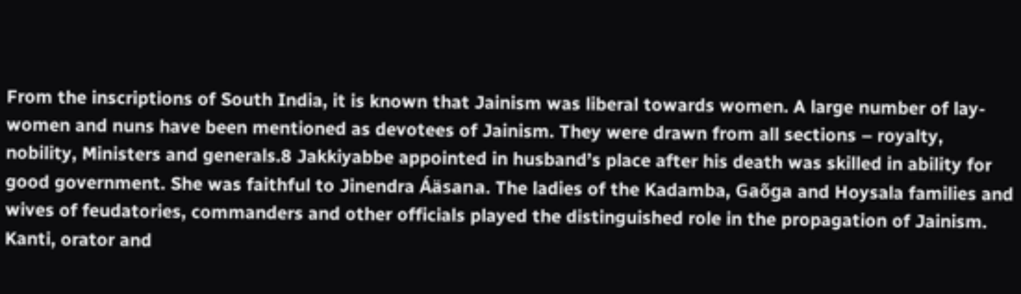From the inscriptions of South India, it is known that Jainism was liberal towards women. A large number of lay-women and nuns have been mentioned as devotees of Jainism. They were drawn from all sections – royalty, nobility, Ministers and generals.8 Jakkiyabbe appointed in husband’s place after his death was skilled in ability for good government. She was faithful to Jinendra Áäsana. The ladies of the Kadamba, Gaõga and Hoysala families and wives of feudatories, commanders and other officials played the distinguished role in the propagation of Jainism. Kanti, orator and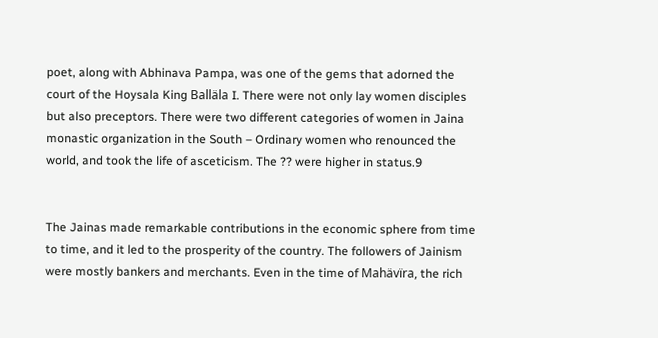poet, along with Abhinava Pampa, was one of the gems that adorned the court of the Hoysala King Balläla I. There were not only lay women disciples but also preceptors. There were two different categories of women in Jaina monastic organization in the South – Ordinary women who renounced the world, and took the life of asceticism. The ?? were higher in status.9


The Jainas made remarkable contributions in the economic sphere from time to time, and it led to the prosperity of the country. The followers of Jainism were mostly bankers and merchants. Even in the time of Mahävïra, the rich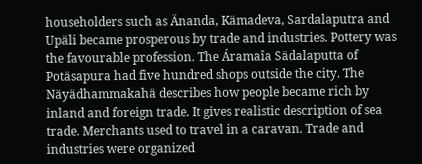householders such as Änanda, Kämadeva, Sardalaputra and Upäli became prosperous by trade and industries. Pottery was the favourable profession. The Áramaîa Sädalaputta of Potäsapura had five hundred shops outside the city. The Näyädhammakahä describes how people became rich by inland and foreign trade. It gives realistic description of sea trade. Merchants used to travel in a caravan. Trade and industries were organized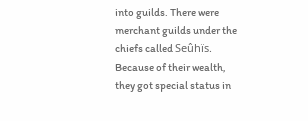into guilds. There were merchant guilds under the chiefs called Seûhïs. Because of their wealth, they got special status in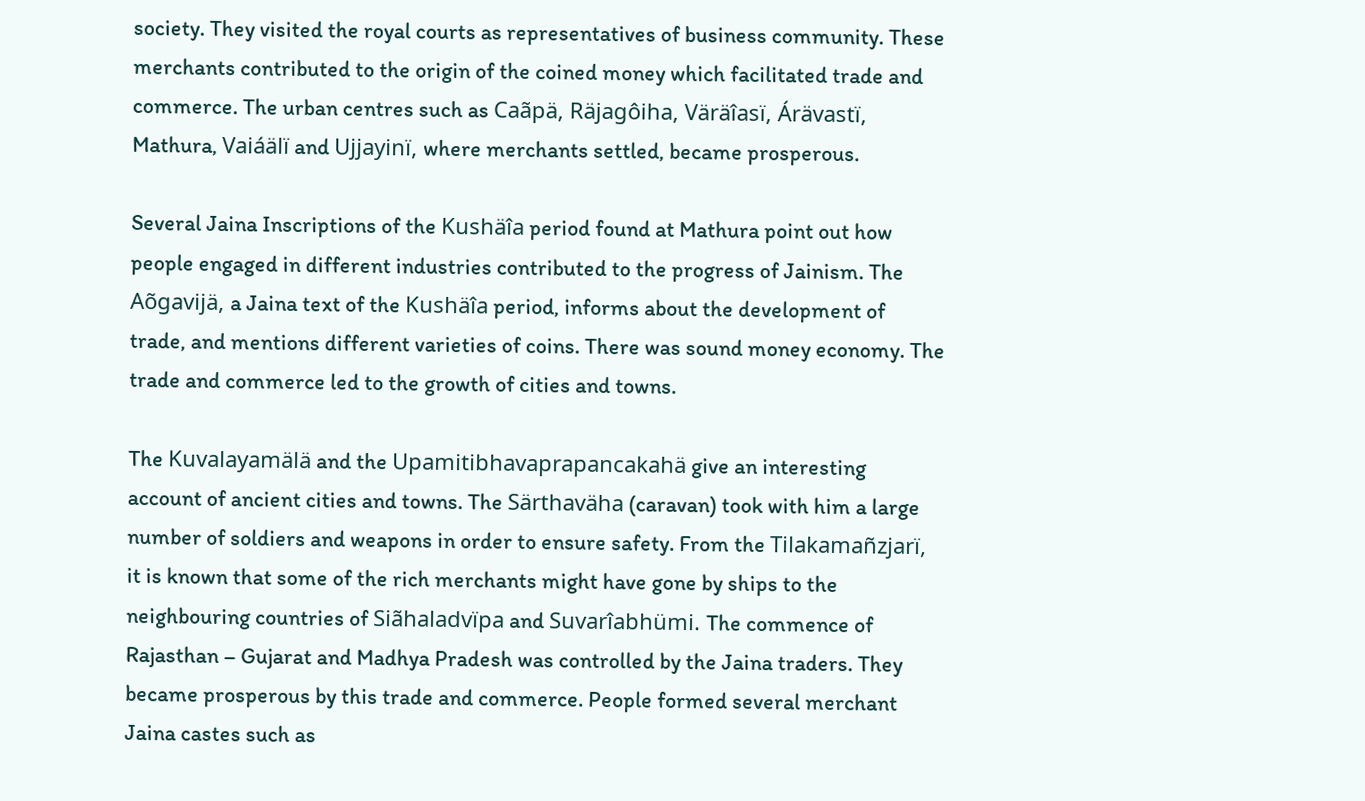society. They visited the royal courts as representatives of business community. These merchants contributed to the origin of the coined money which facilitated trade and commerce. The urban centres such as Caãpä, Räjagôiha, Väräîasï, Árävastï, Mathura, Vaiáälï and Ujjayinï, where merchants settled, became prosperous.

Several Jaina Inscriptions of the Kushäîa period found at Mathura point out how people engaged in different industries contributed to the progress of Jainism. The Aõgavijä, a Jaina text of the Kushäîa period, informs about the development of trade, and mentions different varieties of coins. There was sound money economy. The trade and commerce led to the growth of cities and towns.

The Kuvalayamälä and the Upamitibhavaprapancakahä give an interesting account of ancient cities and towns. The Särthaväha (caravan) took with him a large number of soldiers and weapons in order to ensure safety. From the Tilakamañzjarï, it is known that some of the rich merchants might have gone by ships to the neighbouring countries of Siãhaladvïpa and Suvarîabhümi. The commence of Rajasthan – Gujarat and Madhya Pradesh was controlled by the Jaina traders. They became prosperous by this trade and commerce. People formed several merchant Jaina castes such as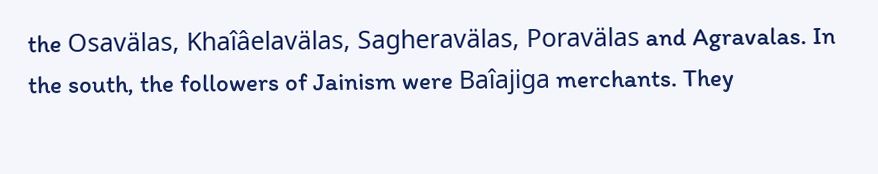the Osavälas, Khaîâelavälas, Sagheravälas, Poravälas and Agravalas. In the south, the followers of Jainism were Baîajiga merchants. They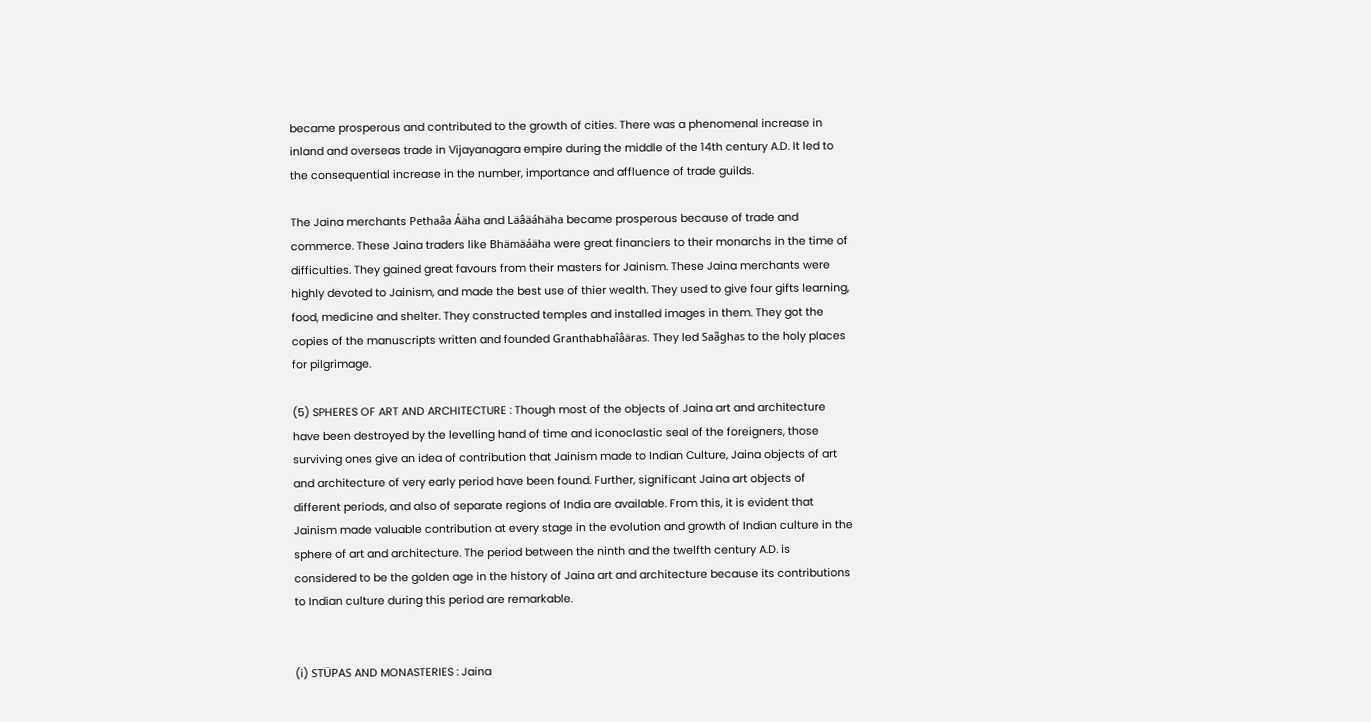became prosperous and contributed to the growth of cities. There was a phenomenal increase in inland and overseas trade in Vijayanagara empire during the middle of the 14th century A.D. It led to the consequential increase in the number, importance and affluence of trade guilds.

The Jaina merchants Pethaâa Áäha and Läâäáhäha became prosperous because of trade and commerce. These Jaina traders like Bhämäáäha were great financiers to their monarchs in the time of difficulties. They gained great favours from their masters for Jainism. These Jaina merchants were highly devoted to Jainism, and made the best use of thier wealth. They used to give four gifts learning, food, medicine and shelter. They constructed temples and installed images in them. They got the copies of the manuscripts written and founded Granthabhaîâäras. They led Saãghas to the holy places for pilgrimage.

(5) SPHERES OF ART AND ARCHITECTURE : Though most of the objects of Jaina art and architecture have been destroyed by the levelling hand of time and iconoclastic seal of the foreigners, those surviving ones give an idea of contribution that Jainism made to Indian Culture, Jaina objects of art and architecture of very early period have been found. Further, significant Jaina art objects of different periods, and also of separate regions of India are available. From this, it is evident that Jainism made valuable contribution at every stage in the evolution and growth of Indian culture in the sphere of art and architecture. The period between the ninth and the twelfth century A.D. is considered to be the golden age in the history of Jaina art and architecture because its contributions to Indian culture during this period are remarkable.


(i) STÜPAS AND MONASTERIES : Jaina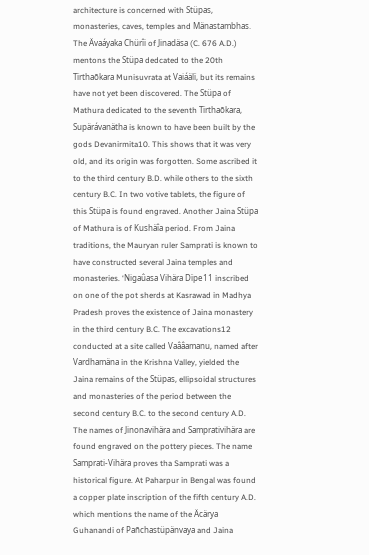architecture is concerned with Stüpas, monasteries, caves, temples and Mänastambhas. The Ävaáyaka Chürîi of Jinadäsa (C. 676 A.D.) mentons the Stüpa dedcated to the 20th Tïrthaõkara Munisuvrata at Vaiáälï, but its remains have not yet been discovered. The Stüpa of Mathura dedicated to the seventh Tïrthaõkara, Supärávanätha is known to have been built by the gods Devanirmita10. This shows that it was very old, and its origin was forgotten. Some ascribed it to the third century B.D. while others to the sixth century B.C. In two votive tablets, the figure of this Stüpa is found engraved. Another Jaina Stüpa of Mathura is of Kushäîa period. From Jaina traditions, the Mauryan ruler Samprati is known to have constructed several Jaina temples and monasteries. ‘Nigaûasa Vihära Dïpe11 inscribed on one of the pot sherds at Kasrawad in Madhya Pradesh proves the existence of Jaina monastery in the third century B.C. The excavations12 conducted at a site called Vaââamanu, named after  Vardhamäna in the Krishna Valley, yielded the Jaina remains of the Stüpas, ellipsoidal structures and monasteries of the period between the second century B.C. to the second century A.D. The names of Jinonavihära and Samprativihära are found engraved on the pottery pieces. The name Samprati-Vihära proves tha Samprati was a historical figure. At Paharpur in Bengal was found a copper plate inscription of the fifth century A.D. which mentions the name of the Äcärya Guhanandi of Pañchastüpänvaya and Jaina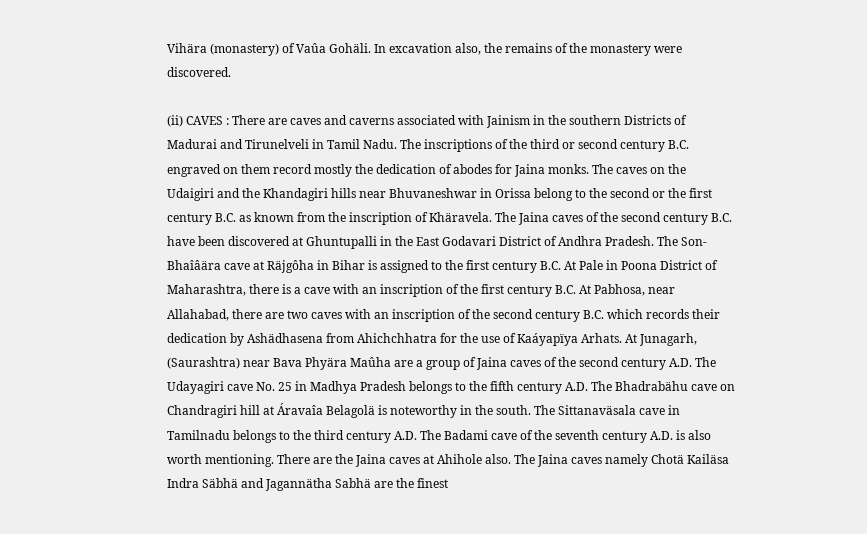Vihära (monastery) of Vaûa Gohäli. In excavation also, the remains of the monastery were discovered.

(ii) CAVES : There are caves and caverns associated with Jainism in the southern Districts of Madurai and Tirunelveli in Tamil Nadu. The inscriptions of the third or second century B.C. engraved on them record mostly the dedication of abodes for Jaina monks. The caves on the Udaigiri and the Khandagiri hills near Bhuvaneshwar in Orissa belong to the second or the first century B.C. as known from the inscription of Khäravela. The Jaina caves of the second century B.C. have been discovered at Ghuntupalli in the East Godavari District of Andhra Pradesh. The Son-Bhaîâära cave at Räjgôha in Bihar is assigned to the first century B.C. At Pale in Poona District of Maharashtra, there is a cave with an inscription of the first century B.C. At Pabhosa, near Allahabad, there are two caves with an inscription of the second century B.C. which records their dedication by Ashädhasena from Ahichchhatra for the use of Kaáyapïya Arhats. At Junagarh, (Saurashtra) near Bava Phyära Maûha are a group of Jaina caves of the second century A.D. The Udayagiri cave No. 25 in Madhya Pradesh belongs to the fifth century A.D. The Bhadrabähu cave on Chandragiri hill at Áravaîa Belagolä is noteworthy in the south. The Sittanaväsala cave in Tamilnadu belongs to the third century A.D. The Badami cave of the seventh century A.D. is also worth mentioning. There are the Jaina caves at Ahihole also. The Jaina caves namely Chotä Kailäsa Indra Säbhä and Jagannätha Sabhä are the finest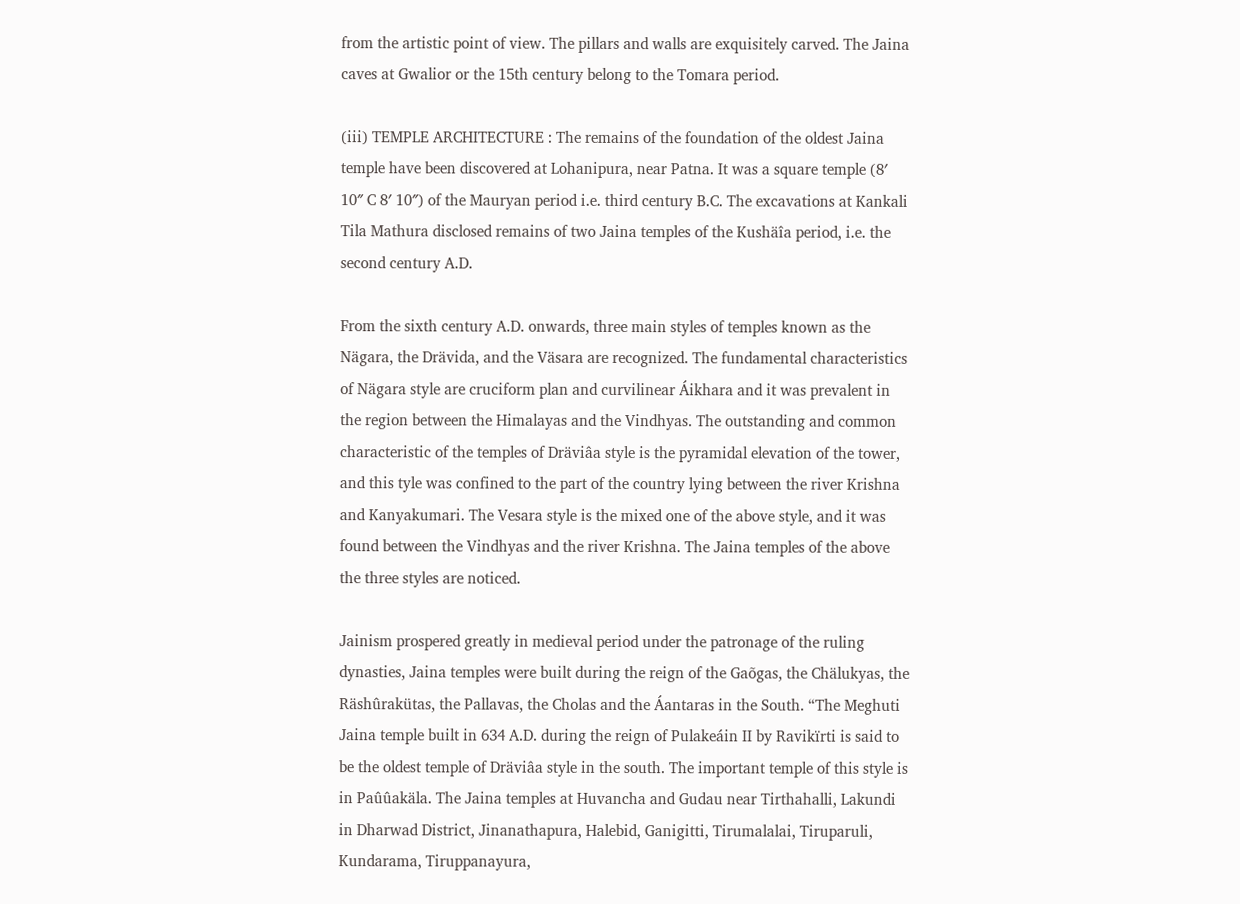from the artistic point of view. The pillars and walls are exquisitely carved. The Jaina caves at Gwalior or the 15th century belong to the Tomara period.

(iii) TEMPLE ARCHITECTURE : The remains of the foundation of the oldest Jaina temple have been discovered at Lohanipura, near Patna. It was a square temple (8′ 10″ C 8′ 10″) of the Mauryan period i.e. third century B.C. The excavations at Kankali Tila Mathura disclosed remains of two Jaina temples of the Kushäîa period, i.e. the second century A.D.

From the sixth century A.D. onwards, three main styles of temples known as the Nägara, the Drävida, and the Väsara are recognized. The fundamental characteristics of Nägara style are cruciform plan and curvilinear Áikhara and it was prevalent in the region between the Himalayas and the Vindhyas. The outstanding and common characteristic of the temples of Dräviâa style is the pyramidal elevation of the tower, and this tyle was confined to the part of the country lying between the river Krishna and Kanyakumari. The Vesara style is the mixed one of the above style, and it was found between the Vindhyas and the river Krishna. The Jaina temples of the above the three styles are noticed.

Jainism prospered greatly in medieval period under the patronage of the ruling dynasties, Jaina temples were built during the reign of the Gaõgas, the Chälukyas, the Räshûrakütas, the Pallavas, the Cholas and the Áantaras in the South. “The Meghuti Jaina temple built in 634 A.D. during the reign of Pulakeáin II by Ravikïrti is said to be the oldest temple of Dräviâa style in the south. The important temple of this style is in Paûûakäla. The Jaina temples at Huvancha and Gudau near Tirthahalli, Lakundi in Dharwad District, Jinanathapura, Halebid, Ganigitti, Tirumalalai, Tiruparuli, Kundarama, Tiruppanayura,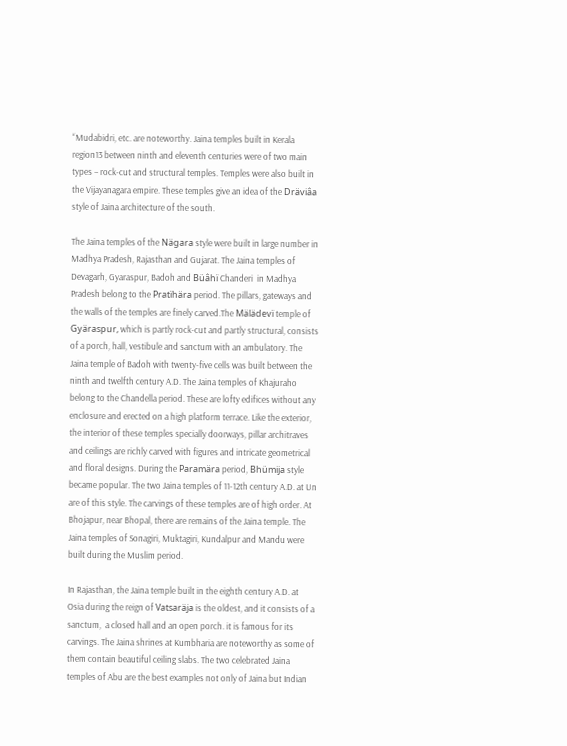“Mudabidri, etc. are noteworthy. Jaina temples built in Kerala region13 between ninth and eleventh centuries were of two main types – rock-cut and structural temples. Temples were also built in the Vijayanagara empire. These temples give an idea of the Dräviâa style of Jaina architecture of the south.

The Jaina temples of the Nägara style were built in large number in Madhya Pradesh, Rajasthan and Gujarat. The Jaina temples of Devagarh, Gyaraspur, Badoh and Büâhï Chanderi  in Madhya Pradesh belong to the Pratïhära period. The pillars, gateways and the walls of the temples are finely carved.The Mälädevï temple of Gyäraspur, which is partly rock-cut and partly structural, consists of a porch, hall, vestibule and sanctum with an ambulatory. The Jaina temple of Badoh with twenty-five cells was built between the ninth and twelfth century A.D. The Jaina temples of Khajuraho belong to the Chandella period. These are lofty edifices without any enclosure and erected on a high platform terrace. Like the exterior, the interior of these temples specially doorways, pillar architraves and ceilings are richly carved with figures and intricate geometrical and floral designs. During the Paramära period, Bhümija style became popular. The two Jaina temples of 11-12th century A.D. at Un are of this style. The carvings of these temples are of high order. At Bhojapur, near Bhopal, there are remains of the Jaina temple. The Jaina temples of Sonagiri, Muktagiri, Kundalpur and Mandu were built during the Muslim period.

In Rajasthan, the Jaina temple built in the eighth century A.D. at Osia during the reign of Vatsaräja is the oldest, and it consists of a sanctum,  a closed hall and an open porch. it is famous for its carvings. The Jaina shrines at Kumbharia are noteworthy as some of them contain beautiful ceiling slabs. The two celebrated Jaina temples of Abu are the best examples not only of Jaina but Indian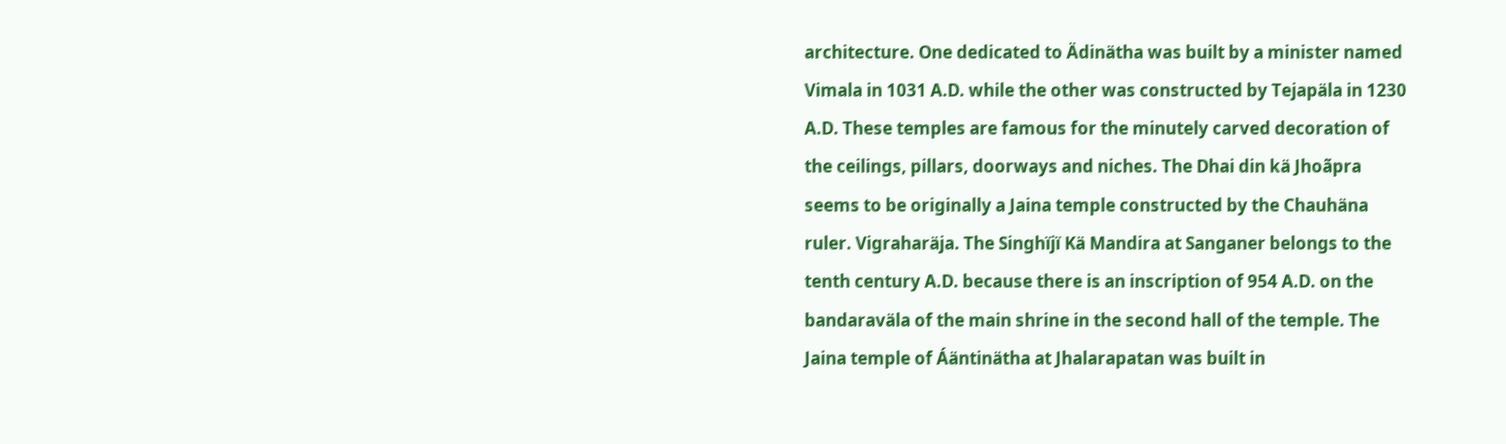architecture. One dedicated to Ädinätha was built by a minister named Vimala in 1031 A.D. while the other was constructed by Tejapäla in 1230 A.D. These temples are famous for the minutely carved decoration of the ceilings, pillars, doorways and niches. The Dhai din kä Jhoãpra seems to be originally a Jaina temple constructed by the Chauhäna ruler. Vigraharäja. The Singhïjï Kä Mandira at Sanganer belongs to the tenth century A.D. because there is an inscription of 954 A.D. on the bandaraväla of the main shrine in the second hall of the temple. The Jaina temple of Áäntinätha at Jhalarapatan was built in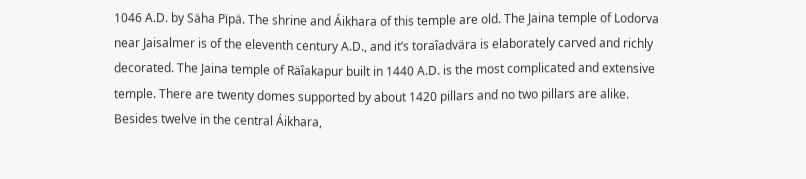1046 A.D. by Säha Pïpä. The shrine and Áikhara of this temple are old. The Jaina temple of Lodorva near Jaisalmer is of the eleventh century A.D., and it’s toraîadvära is elaborately carved and richly decorated. The Jaina temple of Räîakapur built in 1440 A.D. is the most complicated and extensive temple. There are twenty domes supported by about 1420 pillars and no two pillars are alike. Besides twelve in the central Áikhara,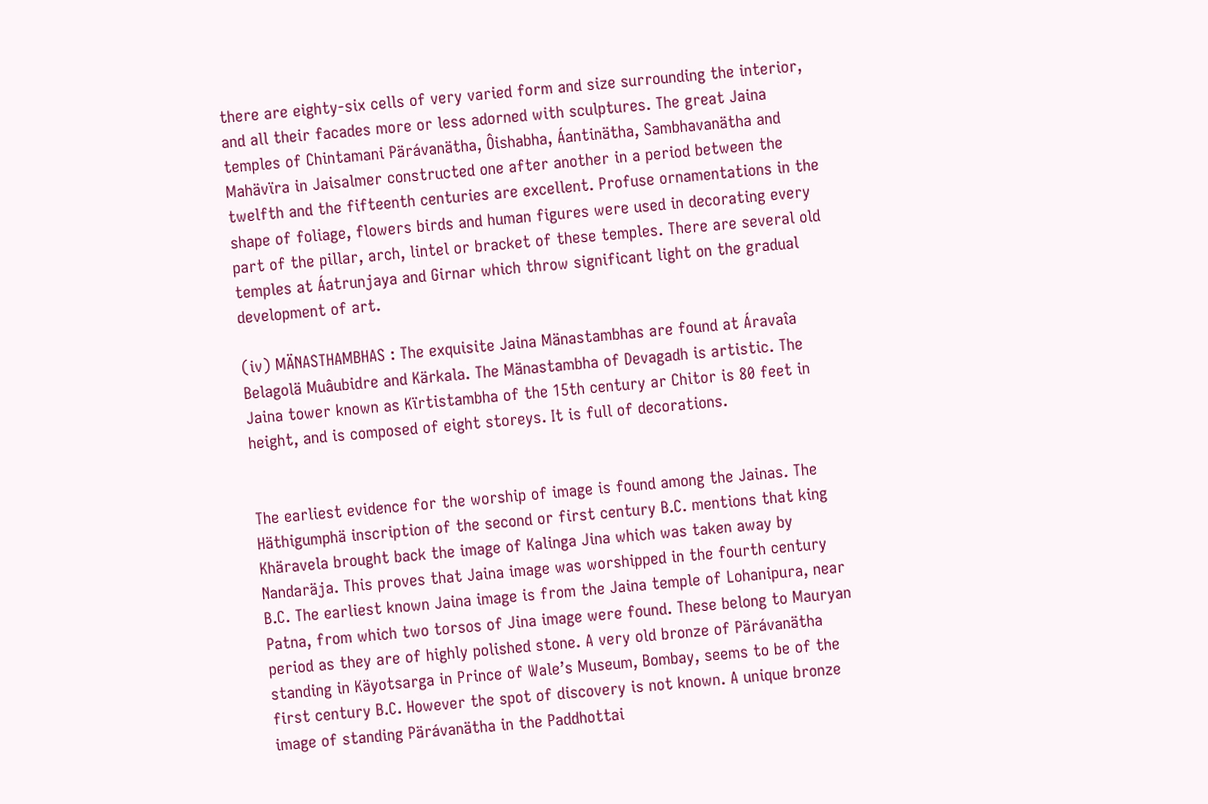there are eighty-six cells of very varied form and size surrounding the interior, and all their facades more or less adorned with sculptures. The great Jaina temples of Chintamani Pärávanätha, Ôishabha, Áantinätha, Sambhavanätha and Mahävïra in Jaisalmer constructed one after another in a period between the twelfth and the fifteenth centuries are excellent. Profuse ornamentations in the shape of foliage, flowers birds and human figures were used in decorating every part of the pillar, arch, lintel or bracket of these temples. There are several old temples at Áatrunjaya and Girnar which throw significant light on the gradual development of art.

(iv) MÄNASTHAMBHAS : The exquisite Jaina Mänastambhas are found at Áravaîa Belagolä Muâubidre and Kärkala. The Mänastambha of Devagadh is artistic. The Jaina tower known as Kïrtistambha of the 15th century ar Chitor is 80 feet in height, and is composed of eight storeys. It is full of decorations.


The earliest evidence for the worship of image is found among the Jainas. The Häthigumphä inscription of the second or first century B.C. mentions that king Khäravela brought back the image of Kalinga Jina which was taken away by Nandaräja. This proves that Jaina image was worshipped in the fourth century B.C. The earliest known Jaina image is from the Jaina temple of Lohanipura, near Patna, from which two torsos of Jina image were found. These belong to Mauryan period as they are of highly polished stone. A very old bronze of Pärávanätha standing in Käyotsarga in Prince of Wale’s Museum, Bombay, seems to be of the first century B.C. However the spot of discovery is not known. A unique bronze image of standing Pärávanätha in the Paddhottai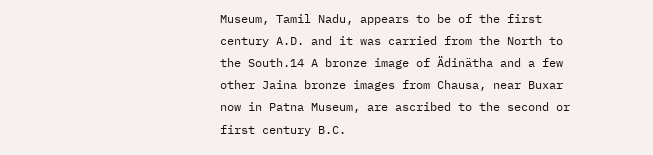Museum, Tamil Nadu, appears to be of the first century A.D. and it was carried from the North to the South.14 A bronze image of Ädinätha and a few other Jaina bronze images from Chausa, near Buxar now in Patna Museum, are ascribed to the second or first century B.C.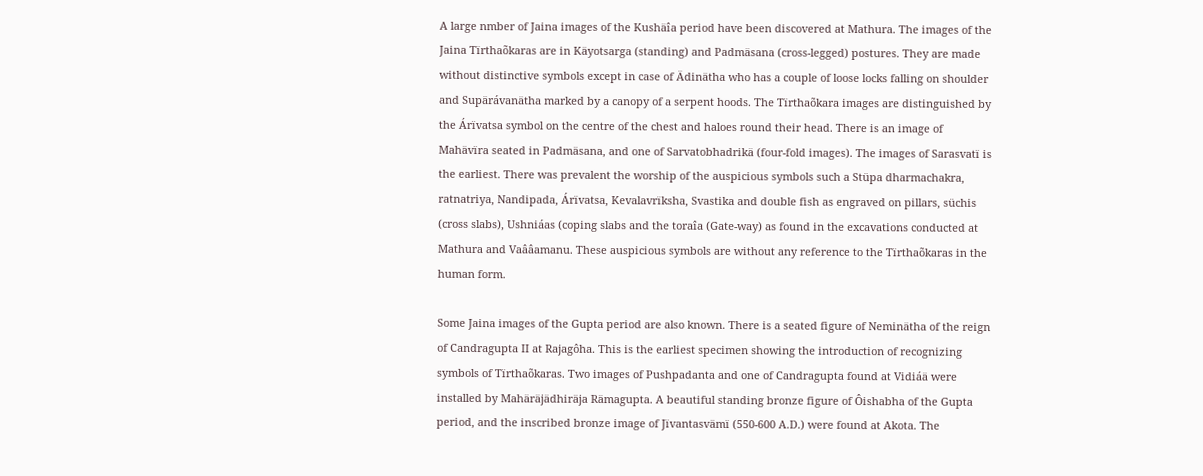A large nmber of Jaina images of the Kushäîa period have been discovered at Mathura. The images of the Jaina Tïrthaõkaras are in Käyotsarga (standing) and Padmäsana (cross-legged) postures. They are made without distinctive symbols except in case of Ädinätha who has a couple of loose locks falling on shoulder and Supärávanätha marked by a canopy of a serpent hoods. The Tïrthaõkara images are distinguished by the Árïvatsa symbol on the centre of the chest and haloes round their head. There is an image of Mahävïra seated in Padmäsana, and one of Sarvatobhadrikä (four-fold images). The images of Sarasvatï is the earliest. There was prevalent the worship of the auspicious symbols such a Stüpa dharmachakra, ratnatriya, Nandipada, Árïvatsa, Kevalavrïksha, Svastika and double fish as engraved on pillars, süchis (cross slabs), Ushniáas (coping slabs and the toraîa (Gate-way) as found in the excavations conducted at Mathura and Vaââamanu. These auspicious symbols are without any reference to the Tïrthaõkaras in the human form.

Some Jaina images of the Gupta period are also known. There is a seated figure of Neminätha of the reign of Candragupta II at Rajagôha. This is the earliest specimen showing the introduction of recognizing symbols of Tïrthaõkaras. Two images of Pushpadanta and one of Candragupta found at Vidiáä were installed by Mahäräjädhiräja Rämagupta. A beautiful standing bronze figure of Ôishabha of the Gupta period, and the inscribed bronze image of Jïvantasvämï (550-600 A.D.) were found at Akota. The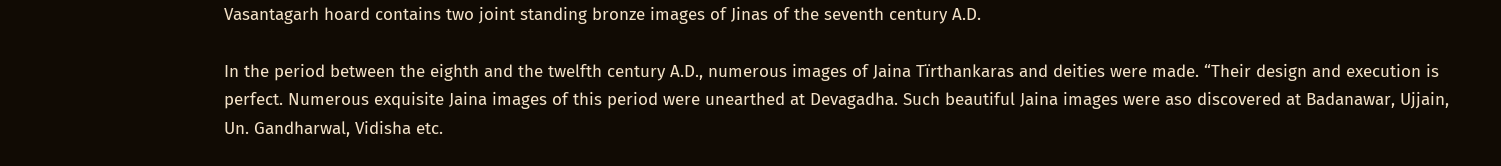Vasantagarh hoard contains two joint standing bronze images of Jinas of the seventh century A.D.

In the period between the eighth and the twelfth century A.D., numerous images of Jaina Tïrthankaras and deities were made. “Their design and execution is perfect. Numerous exquisite Jaina images of this period were unearthed at Devagadha. Such beautiful Jaina images were aso discovered at Badanawar, Ujjain, Un. Gandharwal, Vidisha etc.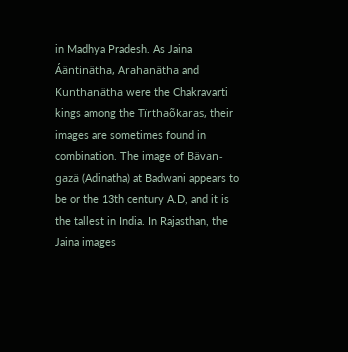in Madhya Pradesh. As Jaina Áäntinätha, Arahanätha and Kunthanätha were the Chakravarti kings among the Tïrthaõkaras, their images are sometimes found in combination. The image of Bävan-gazä (Adinatha) at Badwani appears to be or the 13th century A.D, and it is the tallest in India. In Rajasthan, the Jaina images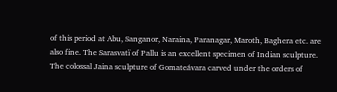of this period at Abu, Sanganor, Naraina, Paranagar, Maroth, Baghera etc. are also fine. The Sarasvatï of Pallu is an excellent specimen of Indian sculpture. The colossal Jaina sculpture of Gomateávara carved under the orders of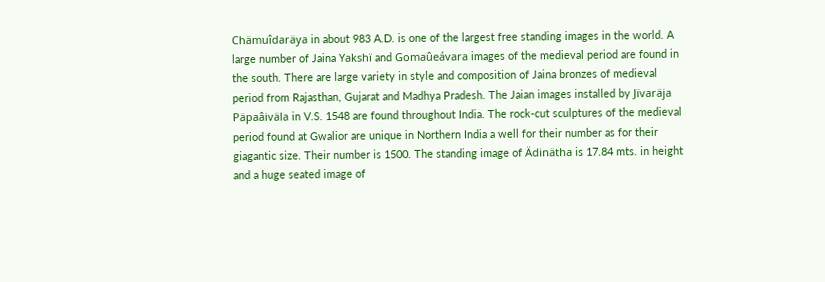Chämuîdaräya in about 983 A.D. is one of the largest free standing images in the world. A large number of Jaina Yakshï and Gomaûeávara images of the medieval period are found in the south. There are large variety in style and composition of Jaina bronzes of medieval period from Rajasthan, Gujarat and Madhya Pradesh. The Jaian images installed by Jïvaräja Päpaâiväla in V.S. 1548 are found throughout India. The rock-cut sculptures of the medieval period found at Gwalior are unique in Northern India a well for their number as for their giagantic size. Their number is 1500. The standing image of Ädinätha is 17.84 mts. in height and a huge seated image of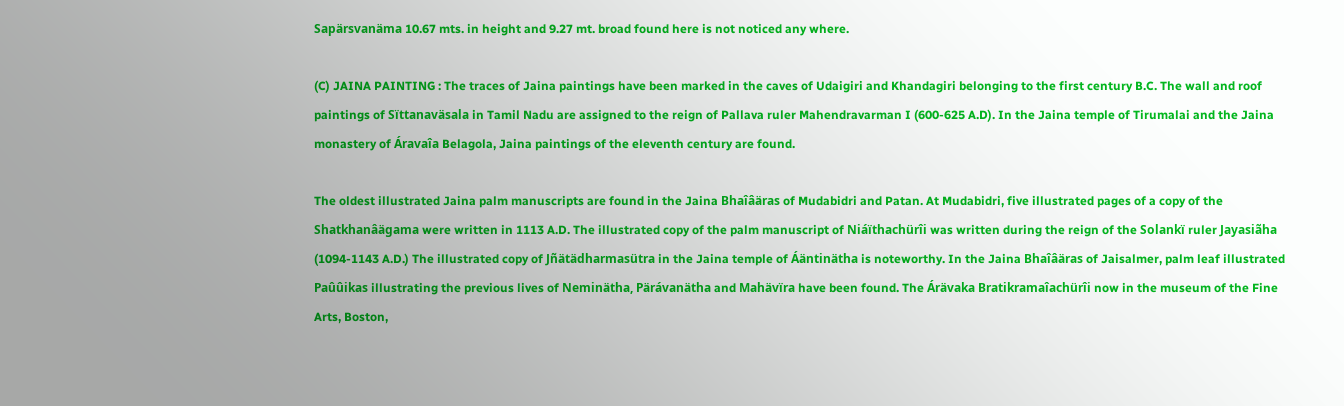Sapärsvanäma 10.67 mts. in height and 9.27 mt. broad found here is not noticed any where.

(C) JAINA PAINTING : The traces of Jaina paintings have been marked in the caves of Udaigiri and Khandagiri belonging to the first century B.C. The wall and roof paintings of Sïttanaväsala in Tamil Nadu are assigned to the reign of Pallava ruler Mahendravarman I (600-625 A.D). In the Jaina temple of Tirumalai and the Jaina monastery of Áravaîa Belagola, Jaina paintings of the eleventh century are found.

The oldest illustrated Jaina palm manuscripts are found in the Jaina Bhaîâäras of Mudabidri and Patan. At Mudabidri, five illustrated pages of a copy of the Shatkhanâägama were written in 1113 A.D. The illustrated copy of the palm manuscript of Niáïthachürîi was written during the reign of the Solankï ruler Jayasiãha (1094-1143 A.D.) The illustrated copy of Jñätädharmasütra in the Jaina temple of Áäntinätha is noteworthy. In the Jaina Bhaîâäras of Jaisalmer, palm leaf illustrated Paûûikas illustrating the previous lives of Neminätha, Pärávanätha and Mahävïra have been found. The Árävaka Bratikramaîachürîi now in the museum of the Fine Arts, Boston,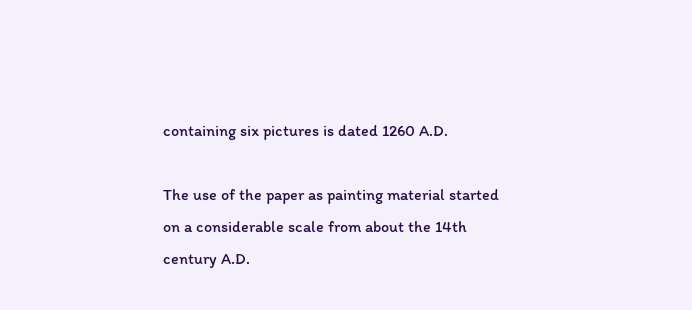containing six pictures is dated 1260 A.D.

The use of the paper as painting material started on a considerable scale from about the 14th century A.D.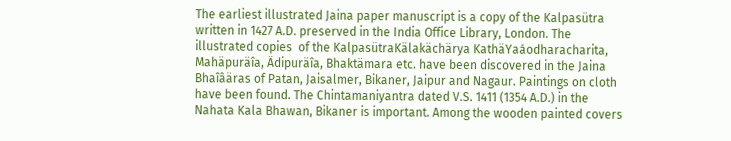The earliest illustrated Jaina paper manuscript is a copy of the Kalpasütra written in 1427 A.D. preserved in the India Office Library, London. The illustrated copies  of the KalpasütraKälakächärya KathäYaáodharacharita, Mahäpuräîa, Ädipuräîa, Bhaktämara etc. have been discovered in the Jaina Bhaîâäras of Patan, Jaisalmer, Bikaner, Jaipur and Nagaur. Paintings on cloth have been found. The Chintamaniyantra dated V.S. 1411 (1354 A.D.) in the Nahata Kala Bhawan, Bikaner is important. Among the wooden painted covers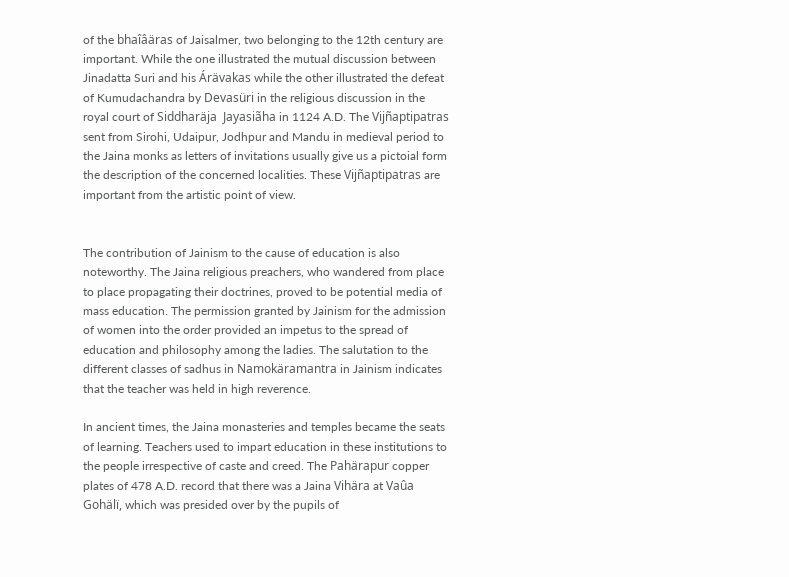of the bhaîâäras of Jaisalmer, two belonging to the 12th century are important. While the one illustrated the mutual discussion between Jinadatta Suri and his Árävakas while the other illustrated the defeat of Kumudachandra by Devasüri in the religious discussion in the royal court of Siddharäja  Jayasiãha in 1124 A.D. The Vijñaptipatras sent from Sirohi, Udaipur, Jodhpur and Mandu in medieval period to the Jaina monks as letters of invitations usually give us a pictoial form the description of the concerned localities. These Vijñaptipatras are important from the artistic point of view.


The contribution of Jainism to the cause of education is also noteworthy. The Jaina religious preachers, who wandered from place to place propagating their doctrines, proved to be potential media of mass education. The permission granted by Jainism for the admission of women into the order provided an impetus to the spread of education and philosophy among the ladies. The salutation to the different classes of sadhus in Namokäramantra in Jainism indicates that the teacher was held in high reverence.

In ancient times, the Jaina monasteries and temples became the seats of learning. Teachers used to impart education in these institutions to the people irrespective of caste and creed. The Pahärapur copper plates of 478 A.D. record that there was a Jaina Vihära at Vaûa Gohälï, which was presided over by the pupils of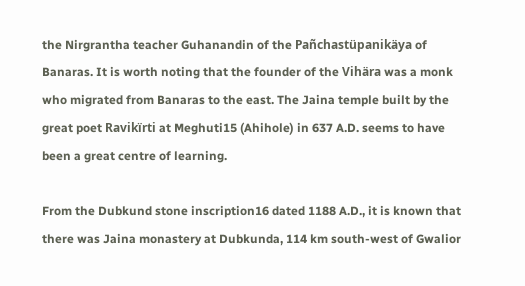the Nirgrantha teacher Guhanandin of the Pañchastüpanikäya of Banaras. It is worth noting that the founder of the Vihära was a monk who migrated from Banaras to the east. The Jaina temple built by the great poet Ravikïrti at Meghuti15 (Ahihole) in 637 A.D. seems to have been a great centre of learning.

From the Dubkund stone inscription16 dated 1188 A.D., it is known that there was Jaina monastery at Dubkunda, 114 km south-west of Gwalior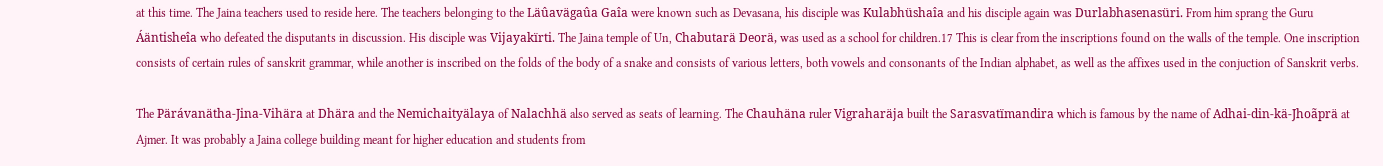at this time. The Jaina teachers used to reside here. The teachers belonging to the Läûavägaûa Gaîa were known such as Devasana, his disciple was Kulabhüshaîa and his disciple again was Durlabhasenasüri. From him sprang the Guru Áäntisheîa who defeated the disputants in discussion. His disciple was Vijayakïrti. The Jaina temple of Un, Chabutarä Deorä, was used as a school for children.17 This is clear from the inscriptions found on the walls of the temple. One inscription consists of certain rules of sanskrit grammar, while another is inscribed on the folds of the body of a snake and consists of various letters, both vowels and consonants of the Indian alphabet, as well as the affixes used in the conjuction of Sanskrit verbs.

The Pärávanätha-Jina-Vihära at Dhära and the Nemichaityälaya of Nalachhä also served as seats of learning. The Chauhäna ruler Vigraharäja built the Sarasvatïmandira which is famous by the name of Adhai-din-kä-Jhoãprä at Ajmer. It was probably a Jaina college building meant for higher education and students from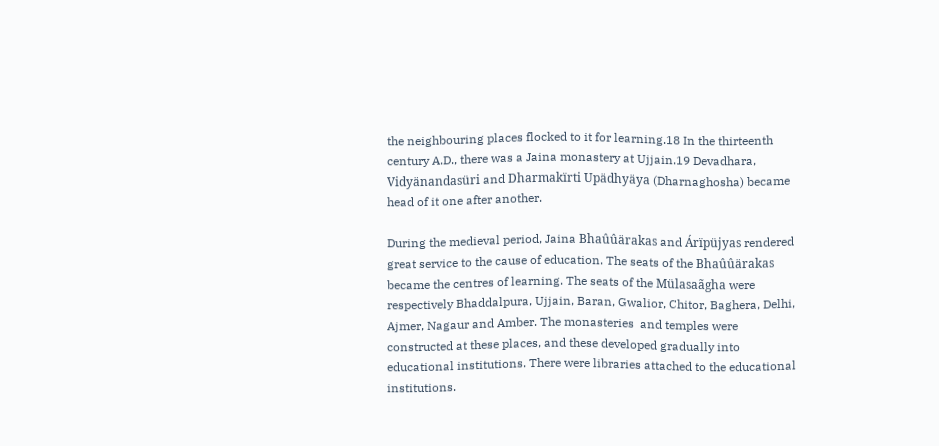the neighbouring places flocked to it for learning.18 In the thirteenth century A.D., there was a Jaina monastery at Ujjain.19 Devadhara, Vidyänandasüri and Dharmakïrti Upädhyäya (Dharnaghosha) became head of it one after another.

During the medieval period, Jaina Bhaûûärakas and Árïpüjyas rendered great service to the cause of education. The seats of the Bhaûûärakas became the centres of learning. The seats of the Mülasaãgha were respectively Bhaddalpura, Ujjain, Baran, Gwalior, Chitor, Baghera, Delhi, Ajmer, Nagaur and Amber. The monasteries  and temples were constructed at these places, and these developed gradually into educational institutions. There were libraries attached to the educational institutions.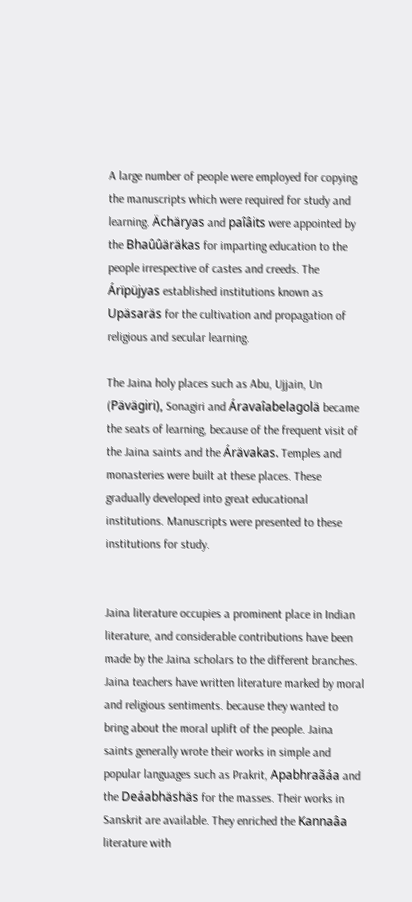A large number of people were employed for copying the manuscripts which were required for study and learning. Ächäryas and paîâits were appointed by the Bhaûûäräkas for imparting education to the people irrespective of castes and creeds. The Árïpüjyas established institutions known as Upäsaräs for the cultivation and propagation of religious and secular learning.

The Jaina holy places such as Abu, Ujjain, Un (Pävägiri), Sonagiri and Áravaîabelagolä became the seats of learning, because of the frequent visit of the Jaina saints and the Árävakas. Temples and monasteries were built at these places. These gradually developed into great educational institutions. Manuscripts were presented to these institutions for study.


Jaina literature occupies a prominent place in Indian literature, and considerable contributions have been made by the Jaina scholars to the different branches. Jaina teachers have written literature marked by moral and religious sentiments. because they wanted to bring about the moral uplift of the people. Jaina saints generally wrote their works in simple and popular languages such as Prakrit, Apabhraãáa and the Deáabhäshäs for the masses. Their works in Sanskrit are available. They enriched the Kannaâa literature with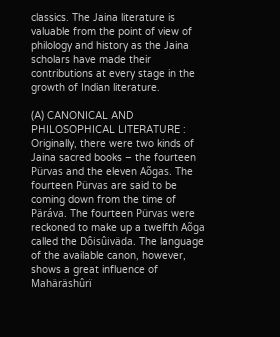classics. The Jaina literature is valuable from the point of view of philology and history as the Jaina scholars have made their contributions at every stage in the growth of Indian literature.

(A) CANONICAL AND PHILOSOPHICAL LITERATURE : Originally, there were two kinds of Jaina sacred books – the fourteen Pürvas and the eleven Aõgas. The fourteen Pürvas are said to be coming down from the time of Päráva. The fourteen Pürvas were reckoned to make up a twelfth Aõga called the Dôisûiväda. The language of the available canon, however, shows a great influence of Mahäräshûrï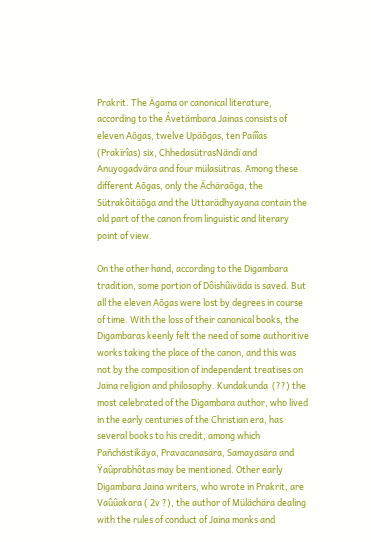Prakrit. The Ägama or canonical literature, according to the Ávetämbara Jainas consists of eleven Aõgas, twelve Upäõgas, ten Paiîîas (Prakïrîas) six, ChhedasütrasNändï and Anuyogadvära and four mülasütras. Among these different Aõgas, only the Ächäraõga, the Sütrakôitäõga and the Uttarädhyayana contain the old part of the canon from linguistic and literary point of view.

On the other hand, according to the Digambara tradition, some portion of Dôishûiväda is saved. But all the eleven Aõgas were lost by degrees in course of time. With the loss of their canonical books, the Digambaras keenly felt the need of some authoritive works taking the place of the canon, and this was not by the composition of independent treatises on Jaina religion and philosophy. Kundakunda  (??) the most celebrated of the Digambara author, who lived in the early centuries of the Christian era, has several books to his credit, among which Pañchästikäya, Pravacanasära, Samayasära and Ÿaûprabhôtas may be mentioned. Other early Digambara Jaina writers, who wrote in Prakrit, are Vaûûakara ( 2v ?), the author of Mülächära dealing with the rules of conduct of Jaina monks and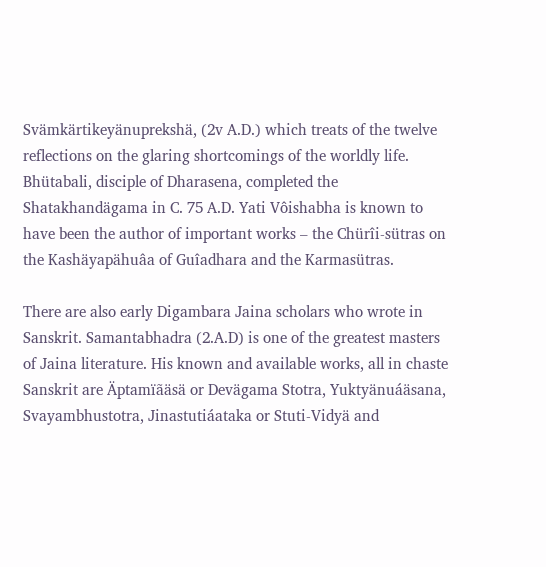Svämkärtikeyänuprekshä, (2v A.D.) which treats of the twelve reflections on the glaring shortcomings of the worldly life. Bhütabali, disciple of Dharasena, completed the Shatakhandägama in C. 75 A.D. Yati Vôishabha is known to have been the author of important works – the Chürîi-sütras on the Kashäyapähuâa of Guîadhara and the Karmasütras.

There are also early Digambara Jaina scholars who wrote in Sanskrit. Samantabhadra (2.A.D) is one of the greatest masters of Jaina literature. His known and available works, all in chaste Sanskrit are Äptamïãäsä or Devägama Stotra, Yuktyänuáäsana, Svayambhustotra, Jinastutiáataka or Stuti-Vidyä and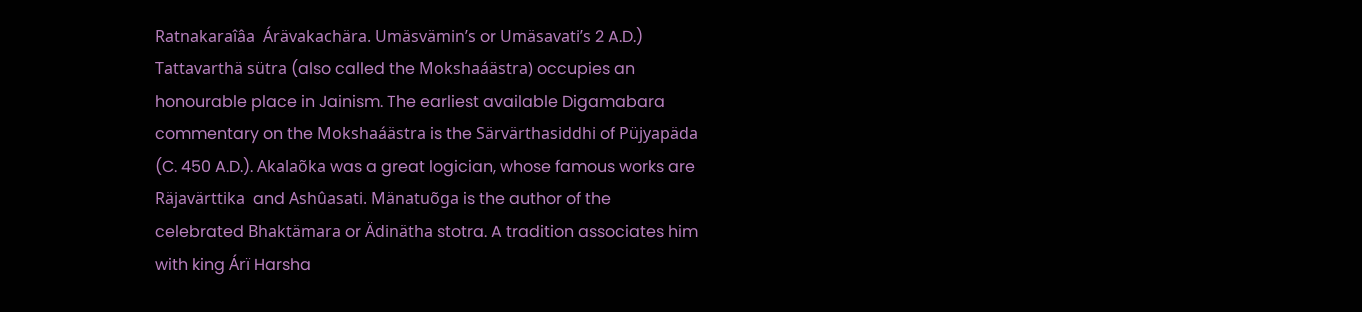Ratnakaraîâa  Árävakachära. Umäsvämin’s or Umäsavati’s 2 A.D.) Tattavarthä sütra (also called the Mokshaáästra) occupies an honourable place in Jainism. The earliest available Digamabara commentary on the Mokshaáästra is the Särvärthasiddhi of Püjyapäda (C. 450 A.D.). Akalaõka was a great logician, whose famous works are Räjavärttika  and Ashûasati. Mänatuõga is the author of the celebrated Bhaktämara or Ädinätha stotra. A tradition associates him with king Árï Harsha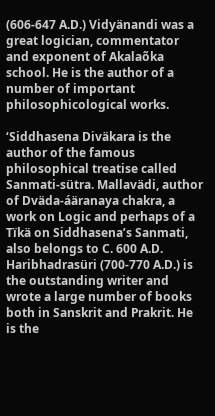(606-647 A.D.) Vidyänandi was a great logician, commentator and exponent of Akalaõka school. He is the author of a number of important philosophicological works.

‘Siddhasena Diväkara is the author of the famous philosophical treatise called Sanmati-sütra. Mallavädi, author of Dväda-áäranaya chakra, a work on Logic and perhaps of a Tïkä on Siddhasena’s Sanmati, also belongs to C. 600 A.D. Haribhadrasüri (700-770 A.D.) is the outstanding writer and wrote a large number of books both in Sanskrit and Prakrit. He is the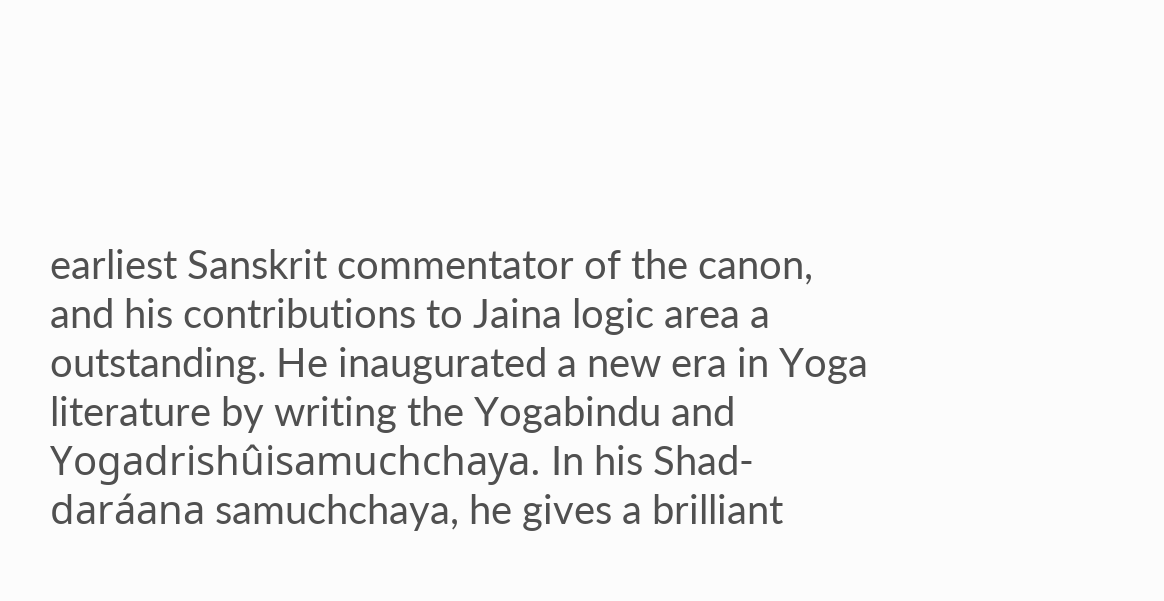earliest Sanskrit commentator of the canon, and his contributions to Jaina logic area a outstanding. He inaugurated a new era in Yoga literature by writing the Yogabindu and Yogadrishûisamuchchaya. In his Shad-daráana samuchchaya, he gives a brilliant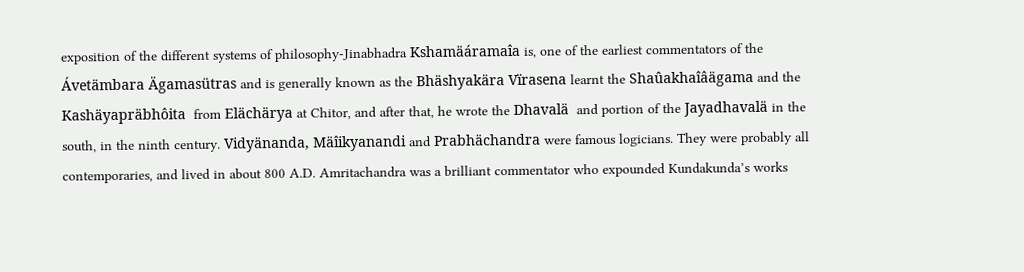exposition of the different systems of philosophy-Jinabhadra Kshamäáramaîa is, one of the earliest commentators of the Ávetämbara Ägamasütras and is generally known as the Bhäshyakära Vïrasena learnt the Shaûakhaîâägama and the Kashäyapräbhôita  from Elächärya at Chitor, and after that, he wrote the Dhavalä  and portion of the Jayadhavalä in the south, in the ninth century. Vidyänanda, Mäîikyanandi and Prabhächandra were famous logicians. They were probably all contemporaries, and lived in about 800 A.D. Amritachandra was a brilliant commentator who expounded Kundakunda’s works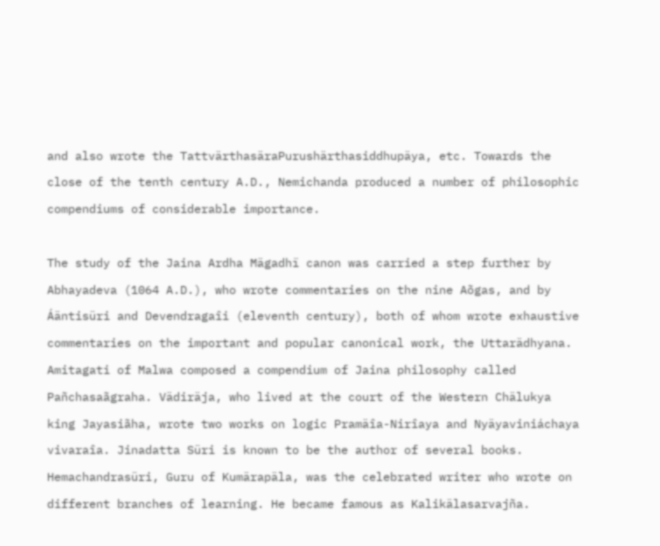and also wrote the TattvärthasäraPurushärthasiddhupäya, etc. Towards the close of the tenth century A.D., Nemichanda produced a number of philosophic compendiums of considerable importance.

The study of the Jaina Ardha Mägadhï canon was carried a step further by Abhayadeva (1064 A.D.), who wrote commentaries on the nine Aõgas, and by Áäntisüri and Devendragaîi (eleventh century), both of whom wrote exhaustive commentaries on the important and popular canonical work, the Uttarädhyana. Amitagati of Malwa composed a compendium of Jaina philosophy called Pañchasaãgraha. Vädiräja, who lived at the court of the Western Chälukya king Jayasiãha, wrote two works on logic Pramäîa-Nirîaya and Nyäyaviniáchaya vivaraîa. Jinadatta Süri is known to be the author of several books. Hemachandrasüri, Guru of Kumärapäla, was the celebrated writer who wrote on different branches of learning. He became famous as Kalikälasarvajña.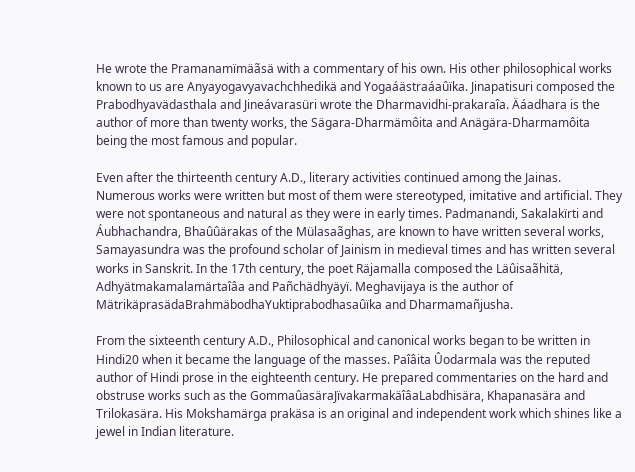He wrote the Pramanamïmäãsä with a commentary of his own. His other philosophical works known to us are Anyayogavyavachchhedikä and Yogaáästraáaûïka. Jinapatisuri composed the Prabodhyavädasthala and Jineávarasüri wrote the Dharmavidhi-prakaraîa. Äáadhara is the author of more than twenty works, the Sägara-Dharmämôita and Anägära-Dharmamôita being the most famous and popular.

Even after the thirteenth century A.D., literary activities continued among the Jainas. Numerous works were written but most of them were stereotyped, imitative and artificial. They were not spontaneous and natural as they were in early times. Padmanandi, Sakalakïrti and Áubhachandra, Bhaûûärakas of the Mülasaãghas, are known to have written several works, Samayasundra was the profound scholar of Jainism in medieval times and has written several works in Sanskrit. In the 17th century, the poet Räjamalla composed the Läûisaãhitä, Adhyätmakamalamärtaîâa and Pañchädhyäyï. Meghavijaya is the author of MätrikäprasädaBrahmäbodhaYuktiprabodhasaûïka and Dharmamañjusha.

From the sixteenth century A.D., Philosophical and canonical works began to be written in Hindi20 when it became the language of the masses. Paîâita Ûodarmala was the reputed author of Hindi prose in the eighteenth century. He prepared commentaries on the hard and obstruse works such as the GommaûasäraJïvakarmakäîâaLabdhisära, Khapanasära and Trilokasära. His Mokshamärga prakäsa is an original and independent work which shines like a jewel in Indian literature.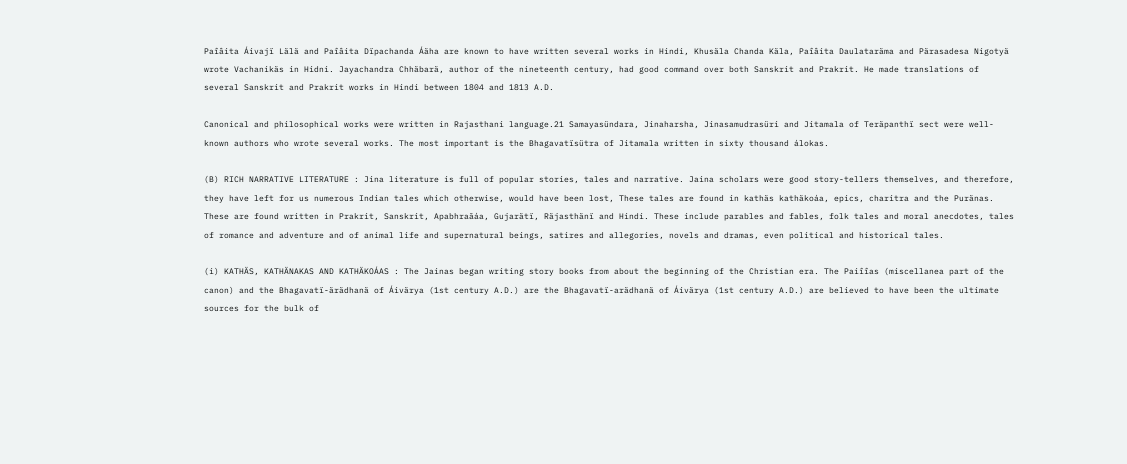Paîâita Áivajï Lälä and Paîâita Dïpachanda Áäha are known to have written several works in Hindi, Khusäla Chanda Käla, Paîâita Daulataräma and Pärasadesa Nigotyä wrote Vachanikäs in Hidni. Jayachandra Chhäbarä, author of the nineteenth century, had good command over both Sanskrit and Prakrit. He made translations of several Sanskrit and Prakrit works in Hindi between 1804 and 1813 A.D.

Canonical and philosophical works were written in Rajasthani language.21 Samayasündara, Jinaharsha, Jinasamudrasüri and Jitamala of Teräpanthï sect were well-known authors who wrote several works. The most important is the Bhagavatïsütra of Jitamala written in sixty thousand álokas.

(B) RICH NARRATIVE LITERATURE : Jina literature is full of popular stories, tales and narrative. Jaina scholars were good story-tellers themselves, and therefore, they have left for us numerous Indian tales which otherwise, would have been lost, These tales are found in kathäs kathäkoáa, epics, charitra and the Puränas. These are found written in Prakrit, Sanskrit, Apabhraãáa, Gujarätï, Räjasthänï and Hindi. These include parables and fables, folk tales and moral anecdotes, tales of romance and adventure and of animal life and supernatural beings, satires and allegories, novels and dramas, even political and historical tales.

(i) KATHÄS, KATHÄNAKAS AND KATHÄKOÁAS : The Jainas began writing story books from about the beginning of the Christian era. The Paiîîas (miscellanea part of the canon) and the Bhagavatï-ärädhanä of Áivärya (1st century A.D.) are the Bhagavatï-arädhanä of Áivärya (1st century A.D.) are believed to have been the ultimate sources for the bulk of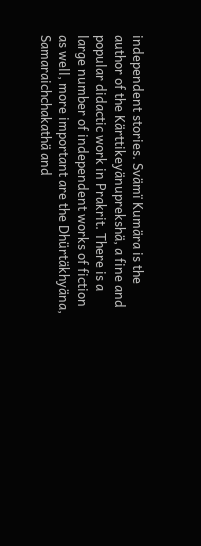independent stories. Svämï Kumära is the author of the Kärttikeyänuprekshä, a fine and popular didactic work in Prakrit. There is a large number of independent works of fiction as well, more important are the Dhürtäkhyäna, Samaraichchakathä and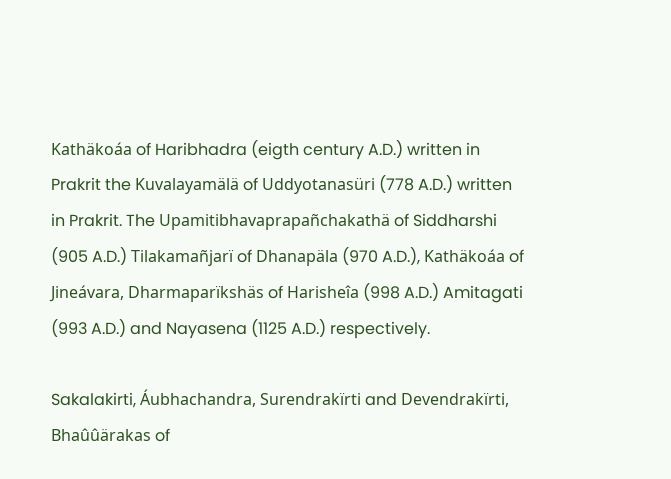Kathäkoáa of Haribhadra (eigth century A.D.) written in Prakrit the Kuvalayamälä of Uddyotanasüri (778 A.D.) written in Prakrit. The Upamitibhavaprapañchakathä of Siddharshi (905 A.D.) Tilakamañjarï of Dhanapäla (970 A.D.), Kathäkoáa of Jineávara, Dharmaparïkshäs of Harisheîa (998 A.D.) Amitagati (993 A.D.) and Nayasena (1125 A.D.) respectively.

Sakalakirti, Áubhachandra, Surendrakïrti and Devendrakïrti, Bhaûûärakas of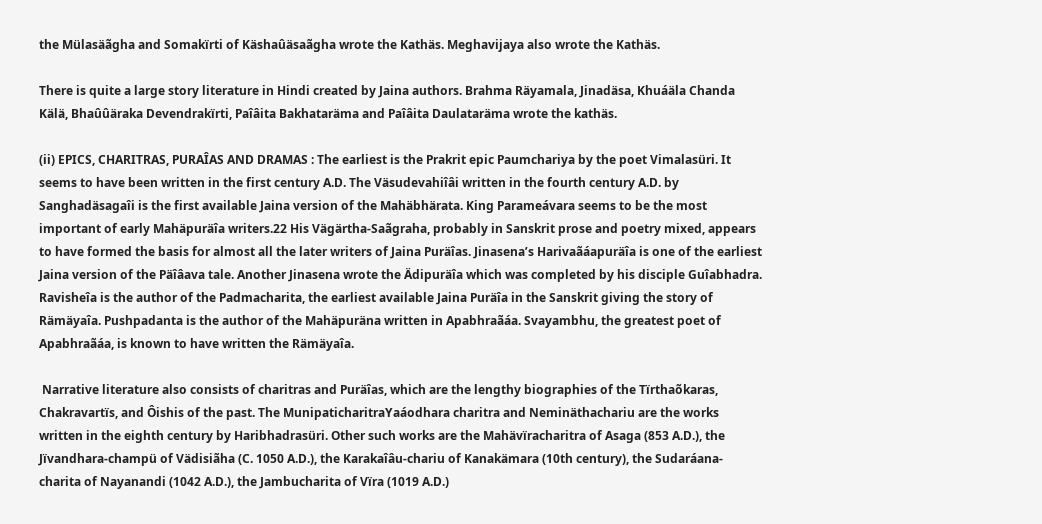the Mülasäãgha and Somakïrti of Käshaûäsaãgha wrote the Kathäs. Meghavijaya also wrote the Kathäs.

There is quite a large story literature in Hindi created by Jaina authors. Brahma Räyamala, Jinadäsa, Khuáäla Chanda Kälä, Bhaûûäraka Devendrakïrti, Paîâita Bakhataräma and Paîâita Daulataräma wrote the kathäs.

(ii) EPICS, CHARITRAS, PURAÎAS AND DRAMAS : The earliest is the Prakrit epic Paumchariya by the poet Vimalasüri. It seems to have been written in the first century A.D. The Väsudevahiîâi written in the fourth century A.D. by Sanghadäsagaîi is the first available Jaina version of the Mahäbhärata. King Parameávara seems to be the most important of early Mahäpuräîa writers.22 His Vägärtha-Saãgraha, probably in Sanskrit prose and poetry mixed, appears to have formed the basis for almost all the later writers of Jaina Puräîas. Jinasena’s Harivaãáapuräîa is one of the earliest Jaina version of the Päîâava tale. Another Jinasena wrote the Ädipuräîa which was completed by his disciple Guîabhadra. Ravisheîa is the author of the Padmacharita, the earliest available Jaina Puräîa in the Sanskrit giving the story of Rämäyaîa. Pushpadanta is the author of the Mahäpuräna written in Apabhraãáa. Svayambhu, the greatest poet of Apabhraãáa, is known to have written the Rämäyaîa.

 Narrative literature also consists of charitras and Puräîas, which are the lengthy biographies of the Tïrthaõkaras, Chakravartïs, and Ôishis of the past. The MunipaticharitraYaáodhara charitra and Neminäthachariu are the works written in the eighth century by Haribhadrasüri. Other such works are the Mahävïracharitra of Asaga (853 A.D.), the Jïvandhara-champü of Vädisiãha (C. 1050 A.D.), the Karakaîâu-chariu of Kanakämara (10th century), the Sudaráana-charita of Nayanandi (1042 A.D.), the Jambucharita of Vïra (1019 A.D.)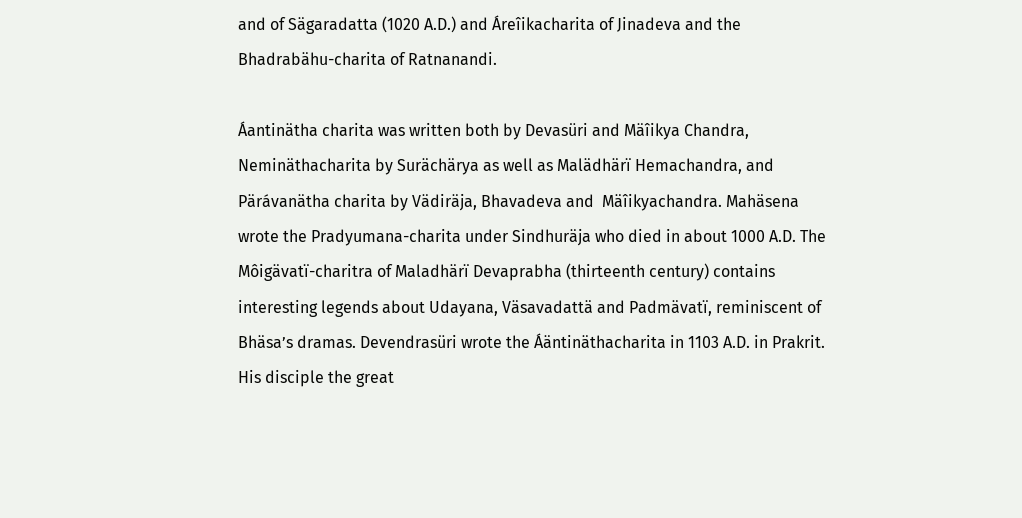and of Sägaradatta (1020 A.D.) and Áreîikacharita of Jinadeva and the Bhadrabähu-charita of Ratnanandi.

Áantinätha charita was written both by Devasüri and Mäîikya Chandra, Neminäthacharita by Surächärya as well as Malädhärï Hemachandra, and Pärávanätha charita by Vädiräja, Bhavadeva and  Mäîikyachandra. Mahäsena wrote the Pradyumana-charita under Sindhuräja who died in about 1000 A.D. The Môigävatï-charitra of Maladhärï Devaprabha (thirteenth century) contains interesting legends about Udayana, Väsavadattä and Padmävatï, reminiscent of Bhäsa’s dramas. Devendrasüri wrote the Áäntinäthacharita in 1103 A.D. in Prakrit. His disciple the great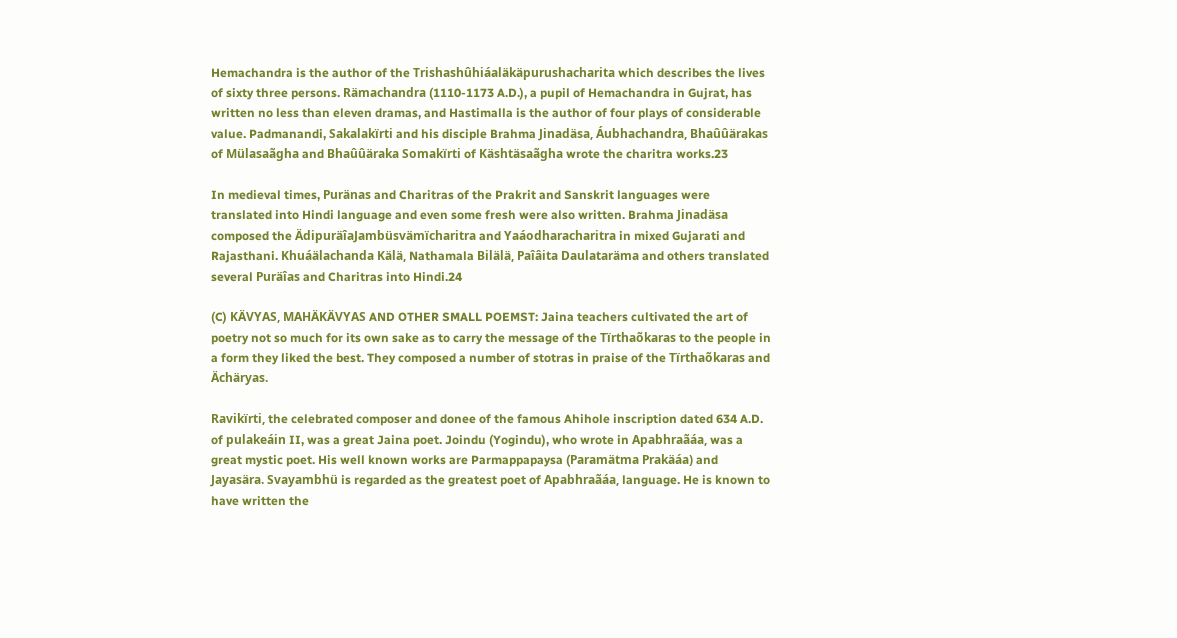Hemachandra is the author of the Trishashûhiáaläkäpurushacharita which describes the lives of sixty three persons. Rämachandra (1110-1173 A.D.), a pupil of Hemachandra in Gujrat, has written no less than eleven dramas, and Hastimalla is the author of four plays of considerable value. Padmanandi, Sakalakïrti and his disciple Brahma Jinadäsa, Áubhachandra, Bhaûûärakas of Mülasaãgha and Bhaûûäraka Somakïrti of Käshtäsaãgha wrote the charitra works.23

In medieval times, Puränas and Charitras of the Prakrit and Sanskrit languages were translated into Hindi language and even some fresh were also written. Brahma Jinadäsa composed the ÄdipuräîaJambüsvämïcharitra and Yaáodharacharitra in mixed Gujarati and Rajasthani. Khuáälachanda Kälä, Nathamala Bilälä, Paîâita Daulataräma and others translated several Puräîas and Charitras into Hindi.24

(C) KÄVYAS, MAHÄKÄVYAS AND OTHER SMALL POEMST: Jaina teachers cultivated the art of poetry not so much for its own sake as to carry the message of the Tïrthaõkaras to the people in a form they liked the best. They composed a number of stotras in praise of the Tïrthaõkaras and Ächäryas.

Ravikïrti, the celebrated composer and donee of the famous Ahihole inscription dated 634 A.D. of pulakeáin II, was a great Jaina poet. Joindu (Yogindu), who wrote in Apabhraãáa, was a great mystic poet. His well known works are Parmappapaysa (Paramätma Prakäáa) and Jayasära. Svayambhü is regarded as the greatest poet of Apabhraãáa, language. He is known to have written the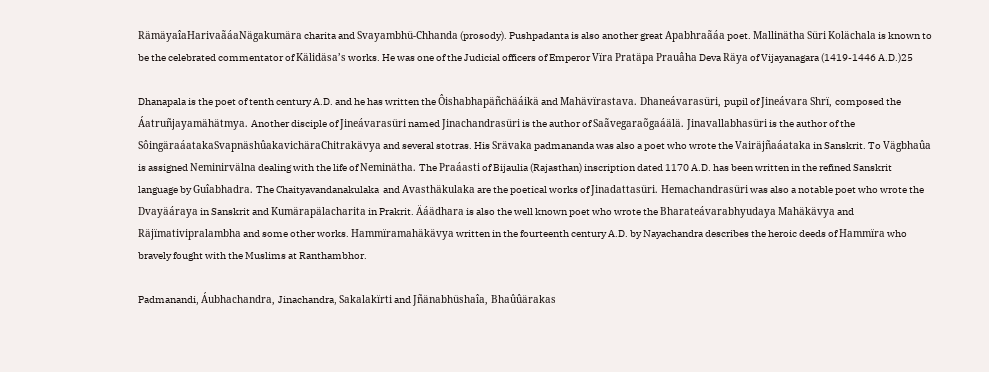RämäyaîaHarivaãáaNägakumära charita and Svayambhü-Chhanda (prosody). Pushpadanta is also another great Apabhraãáa poet. Mallinätha Süri Kolächala is known to be the celebrated commentator of Kälidäsa’s works. He was one of the Judicial officers of Emperor Vïra Pratäpa Prauâha Deva Räya of Vijayanagara (1419-1446 A.D.)25

Dhanapala is the poet of tenth century A.D. and he has written the Ôishabhapäñchäáikä and Mahävïrastava. Dhaneávarasüri, pupil of Jineávara Shrï, composed the Áatruñjayamähätmya. Another disciple of Jineávarasüri named Jinachandrasüri is the author of Saãvegaraõgaáälä. Jinavallabhasüri is the author of the SôingäraáatakaSvapnäshûakavichäraChitrakävya and several stotras. His Srävaka padmananda was also a poet who wrote the Vairäjñaáataka in Sanskrit. To Vägbhaûa is assigned Neminirvälna dealing with the life of Neminätha. The Praáasti of Bijaulia (Rajasthan) inscription dated 1170 A.D. has been written in the refined Sanskrit language by Guîabhadra. The Chaityavandanakulaka  and Avasthäkulaka are the poetical works of Jinadattasüri. Hemachandrasüri was also a notable poet who wrote the Dvayäáraya in Sanskrit and Kumärapälacharita in Prakrit. Äáädhara is also the well known poet who wrote the Bharateávarabhyudaya Mahäkävya and Räjïmativipralambha and some other works. Hammïramahäkävya written in the fourteenth century A.D. by Nayachandra describes the heroic deeds of Hammïra who bravely fought with the Muslims at Ranthambhor.

Padmanandi, Áubhachandra, Jinachandra, Sakalakïrti and Jñänabhüshaîa, Bhaûûärakas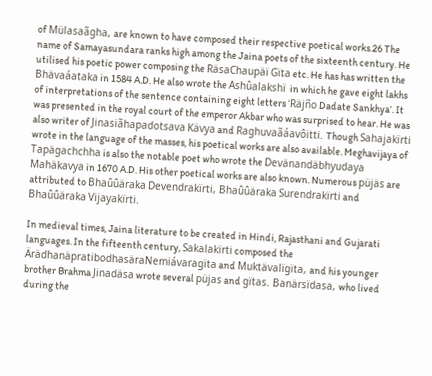of Mülasaãgha, are known to have composed their respective poetical works.26 The name of Samayasundara ranks high among the Jaina poets of the sixteenth century. He utilised his poetic power composing the RäsaChaupäï Gïta etc. He has has written the Bhävaáataka in 1584 A.D. He also wrote the Ashûalakshï  in which he gave eight lakhs of interpretations of the sentence containing eight letters ‘Räjño Dadate Sankhya‘. It was presented in the royal court of the emperor Akbar who was surprised to hear. He was also writer of Jinasiãhapadotsava Kävya and Raghuvaãáavôitti. Though Sahajakïrti wrote in the language of the masses, his poetical works are also available. Meghavijaya of Tapägachchha is also the notable poet who wrote the Devänandäbhyudaya Mahäkavya in 1670 A.D. His other poetical works are also known. Numerous püjäs are attributed to Bhaûûäraka Devendrakïrti, Bhaûûäraka Surendrakïrti and Bhaûûäraka Vijayakïrti.

In medieval times, Jaina literature to be created in Hindi, Rajasthani and Gujarati languages. In the fifteenth century, Sakalakïrti composed the ÄrädhanäpratibodhasäraNemiávaragïta and Muktävalïgïta, and his younger brother Brahma Jinadäsa wrote several püjas and gïtas. Banärsïdasa, who lived during the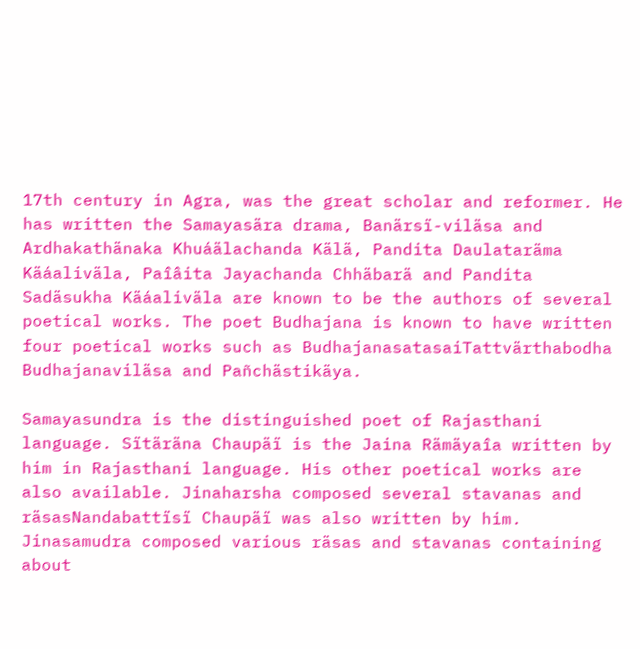17th century in Agra, was the great scholar and reformer. He has written the Samayasära drama, Banärsï-viläsa and Ardhakathänaka Khuáälachanda Kälä, Pandita Daulataräma Käáaliväla, Paîâita Jayachanda Chhäbarä and Pandita Sadäsukha Käáaliväla are known to be the authors of several poetical works. The poet Budhajana is known to have written four poetical works such as BudhajanasatasaiTattvärthabodha Budhajanaviläsa and Pañchästikäya.

Samayasundra is the distinguished poet of Rajasthani language. Sïtäräna Chaupäï is the Jaina Rämäyaîa written by him in Rajasthani language. His other poetical works are also available. Jinaharsha composed several stavanas and räsasNandabattïsï Chaupäï was also written by him. Jinasamudra composed various räsas and stavanas containing about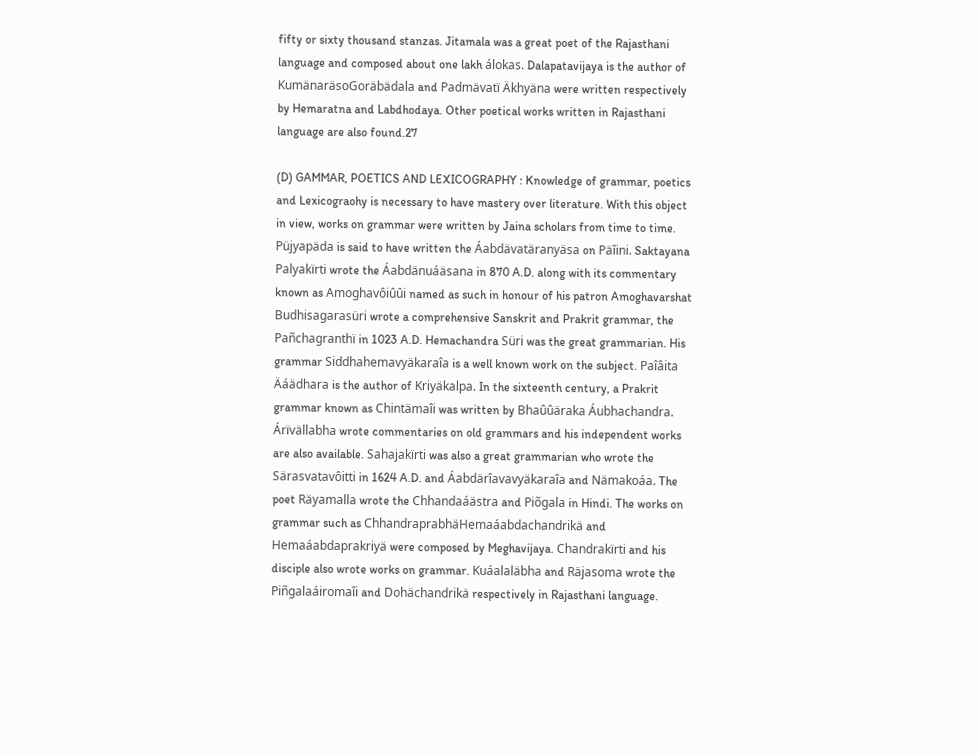fifty or sixty thousand stanzas. Jitamala was a great poet of the Rajasthani language and composed about one lakh álokas. Dalapatavijaya is the author of KumänaräsoGoräbädala and Padmävatï Äkhyäna were written respectively by Hemaratna and Labdhodaya. Other poetical works written in Rajasthani language are also found.27

(D) GAMMAR, POETICS AND LEXICOGRAPHY : Knowledge of grammar, poetics and Lexicograohy is necessary to have mastery over literature. With this object in view, works on grammar were written by Jaina scholars from time to time. Püjyapäda is said to have written the Áabdävatäranyäsa on Päîini. Saktayana Palyakïrti wrote the Áabdänuáäsana in 870 A.D. along with its commentary known as Amoghavôiûûi named as such in honour of his patron Amoghavarshat  Budhisagarasüri wrote a comprehensive Sanskrit and Prakrit grammar, the Pañchagranthï in 1023 A.D. Hemachandra Süri was the great grammarian. His grammar Siddhahemavyäkaraîa is a well known work on the subject. Paîâita Äáädhara is the author of Kriyäkalpa. In the sixteenth century, a Prakrit grammar known as Chintämaîi was written by Bhaûûäraka Áubhachandra. Árïvällabha wrote commentaries on old grammars and his independent works are also available. Sahajakïrti was also a great grammarian who wrote the Särasvatavôitti in 1624 A.D. and Áabdärîavavyäkaraîa and Nämakoáa. The poet Räyamalla wrote the Chhandaáästra and Piõgala in Hindi. The works on grammar such as ChhandraprabhäHemaáabdachandrikä and Hemaáabdaprakriyä were composed by Meghavijaya. Chandrakïrti and his disciple also wrote works on grammar. Kuáalaläbha and Räjasoma wrote the Piñgalaáiromaîi and Dohächandrikä respectively in Rajasthani language.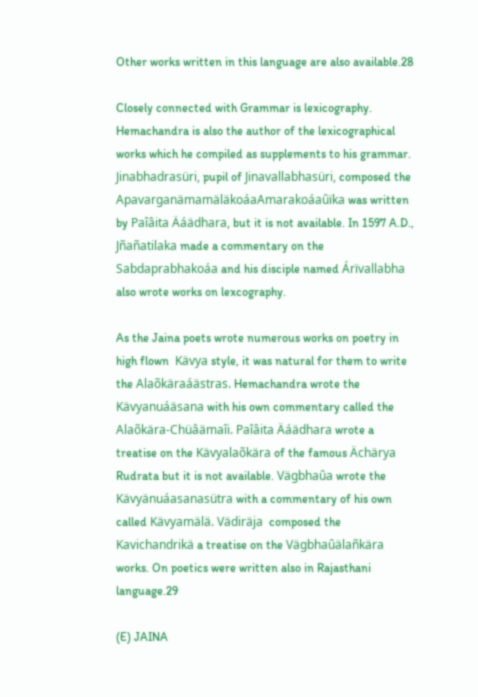Other works written in this language are also available.28

Closely connected with Grammar is lexicography. Hemachandra is also the author of the lexicographical works which he compiled as supplements to his grammar. Jinabhadrasüri, pupil of Jinavallabhasüri, composed the ApavarganämamäläkoáaAmarakoáaûïka was written by Paîâita Äáädhara, but it is not available. In 1597 A.D., Jñañatilaka made a commentary on the Sabdaprabhakoáa and his disciple named Árïvallabha also wrote works on lexcography.

As the Jaina poets wrote numerous works on poetry in high flown  Kävya style, it was natural for them to write the Alaõkäraáästras. Hemachandra wrote the Kävyanuáäsana with his own commentary called the Alaõkära-Chüâämaîi. Paîâita Äáädhara wrote a treatise on the Kävyalaõkära of the famous Ächärya Rudrata but it is not available. Vägbhaûa wrote the Kävyänuáasanasütra with a commentary of his own called Kävyamälä. Vädiräja  composed the Kavichandrikä a treatise on the Vägbhaûälañkära works. On poetics were written also in Rajasthani language.29

(E) JAINA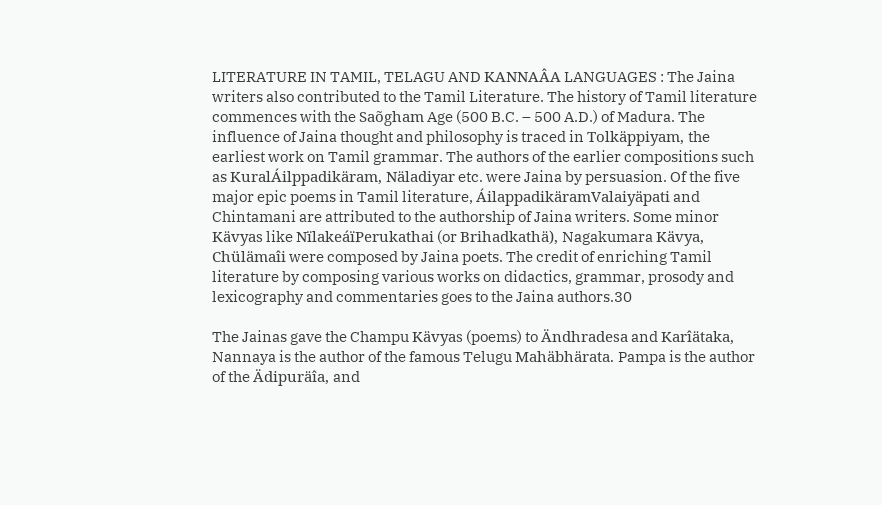LITERATURE IN TAMIL, TELAGU AND KANNAÂA LANGUAGES : The Jaina writers also contributed to the Tamil Literature. The history of Tamil literature commences with the Saõgham Age (500 B.C. – 500 A.D.) of Madura. The influence of Jaina thought and philosophy is traced in Tolkäppiyam, the earliest work on Tamil grammar. The authors of the earlier compositions such as KuralÁilppadikäram, Näladiyar etc. were Jaina by persuasion. Of the five major epic poems in Tamil literature, ÁilappadikäramValaiyäpati and Chintamani are attributed to the authorship of Jaina writers. Some minor Kävyas like NïlakeáïPerukathai (or Brihadkathä), Nagakumara Kävya, Chülämaîi were composed by Jaina poets. The credit of enriching Tamil literature by composing various works on didactics, grammar, prosody and lexicography and commentaries goes to the Jaina authors.30

The Jainas gave the Champu Kävyas (poems) to Ändhradesa and Karîätaka, Nannaya is the author of the famous Telugu Mahäbhärata. Pampa is the author of the Ädipuräîa, and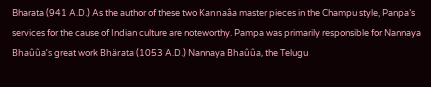Bharata (941 A.D.) As the author of these two Kannaâa master pieces in the Champu style, Panpa’s services for the cause of Indian culture are noteworthy. Pampa was primarily responsible for Nannaya Bhaûûa’s great work Bhärata (1053 A.D.) Nannaya Bhaûûa, the Telugu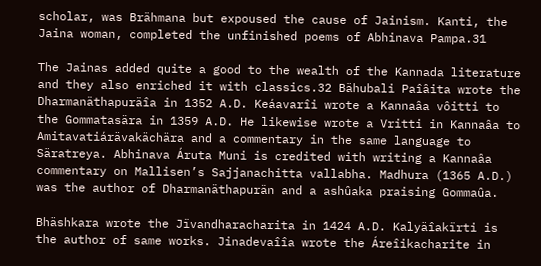scholar, was Brähmana but expoused the cause of Jainism. Kanti, the Jaina woman, completed the unfinished poems of Abhinava Pampa.31

The Jainas added quite a good to the wealth of the Kannada literature and they also enriched it with classics.32 Bähubali Paîâita wrote the Dharmanäthapuräîa in 1352 A.D. Keáavarîi wrote a Kannaâa vôitti to the Gommatasära in 1359 A.D. He likewise wrote a Vritti in Kannaâa to Amitavatiárävakächära and a commentary in the same language to Säratreya. Abhinava Áruta Muni is credited with writing a Kannaâa commentary on Mallisen’s Sajjanachitta vallabha. Madhura (1365 A.D.) was the author of Dharmanäthapurän and a ashûaka praising Gommaûa.

Bhäshkara wrote the Jïvandharacharita in 1424 A.D. Kalyäîakïrti is the author of same works. Jinadevaîîa wrote the Áreîikacharite in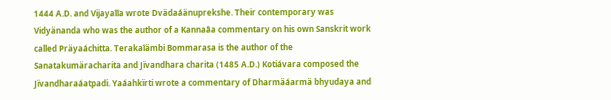1444 A.D. and Vijayaîîa wrote Dvädaáänuprekshe. Their contemporary was Vidyänanda who was the author of a Kannaâa commentary on his own Sanskrit work called Präyaáchitta. Terakaîämbi Bommarasa is the author of the Sanatakumäracharita and Jïvandhara charita (1485 A.D.) Kotiávara composed the Jïvandharaáatpadi. Yaáahkïrti wrote a commentary of Dharmäáarmä bhyudaya and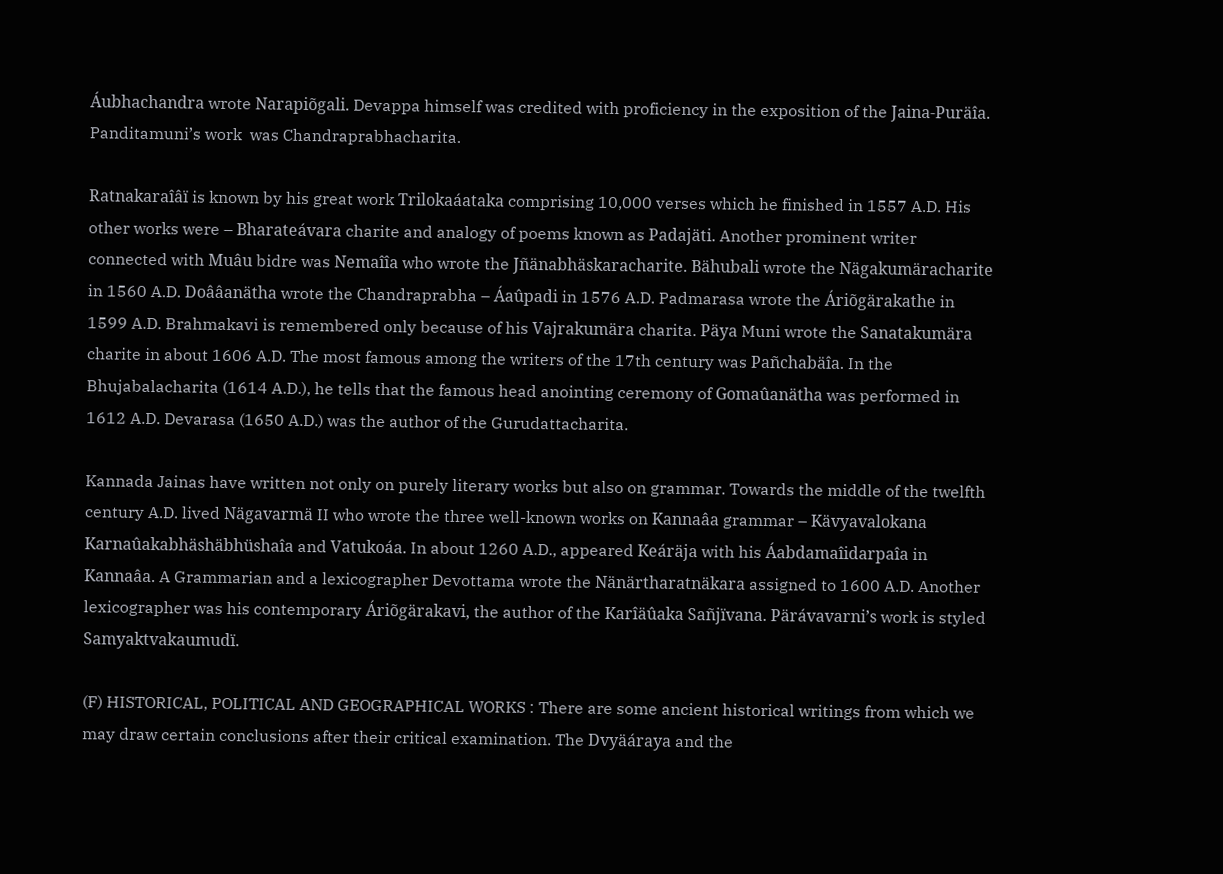Áubhachandra wrote Narapiõgali. Devappa himself was credited with proficiency in the exposition of the Jaina-Puräîa. Panditamuni’s work  was Chandraprabhacharita.

Ratnakaraîâï is known by his great work Trilokaáataka comprising 10,000 verses which he finished in 1557 A.D. His other works were – Bharateávara charite and analogy of poems known as Padajäti. Another prominent writer connected with Muâu bidre was Nemaîîa who wrote the Jñänabhäskaracharite. Bähubali wrote the Nägakumäracharite in 1560 A.D. Doââanätha wrote the Chandraprabha – Áaûpadi in 1576 A.D. Padmarasa wrote the Áriõgärakathe in 1599 A.D. Brahmakavi is remembered only because of his Vajrakumära charita. Päya Muni wrote the Sanatakumära charite in about 1606 A.D. The most famous among the writers of the 17th century was Pañchabäîa. In the Bhujabalacharita (1614 A.D.), he tells that the famous head anointing ceremony of Gomaûanätha was performed in 1612 A.D. Devarasa (1650 A.D.) was the author of the Gurudattacharita.

Kannada Jainas have written not only on purely literary works but also on grammar. Towards the middle of the twelfth century A.D. lived Nägavarmä II who wrote the three well-known works on Kannaâa grammar – Kävyavalokana Karnaûakabhäshäbhüshaîa and Vatukoáa. In about 1260 A.D., appeared Keáräja with his Áabdamaîidarpaîa in Kannaâa. A Grammarian and a lexicographer Devottama wrote the Nänärtharatnäkara assigned to 1600 A.D. Another lexicographer was his contemporary Áriõgärakavi, the author of the Karîäûaka Sañjïvana. Pärávavarni’s work is styled Samyaktvakaumudï.

(F) HISTORICAL, POLITICAL AND GEOGRAPHICAL WORKS : There are some ancient historical writings from which we may draw certain conclusions after their critical examination. The Dvyäáraya and the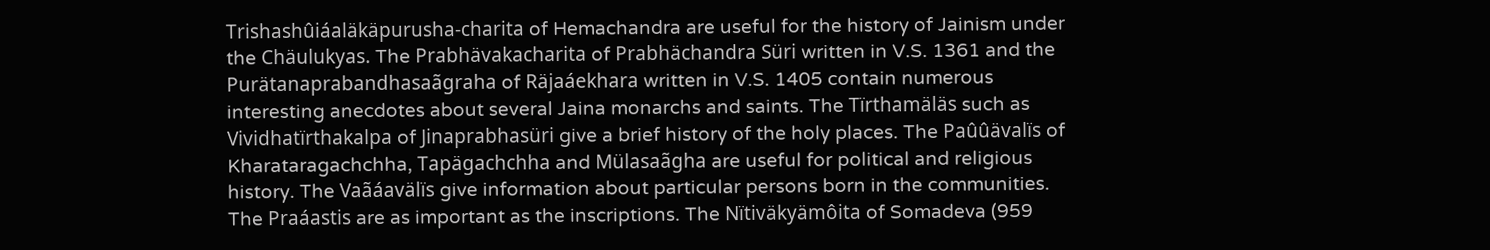Trishashûiáaläkäpurusha-charita of Hemachandra are useful for the history of Jainism under the Chäulukyas. The Prabhävakacharita of Prabhächandra Süri written in V.S. 1361 and the Purätanaprabandhasaãgraha of Räjaáekhara written in V.S. 1405 contain numerous interesting anecdotes about several Jaina monarchs and saints. The Tïrthamäläs such as Vividhatïrthakalpa of Jinaprabhasüri give a brief history of the holy places. The Paûûävalïs of Kharataragachchha, Tapägachchha and Mülasaãgha are useful for political and religious history. The Vaãáavälïs give information about particular persons born in the communities. The Praáastis are as important as the inscriptions. The Nïtiväkyämôita of Somadeva (959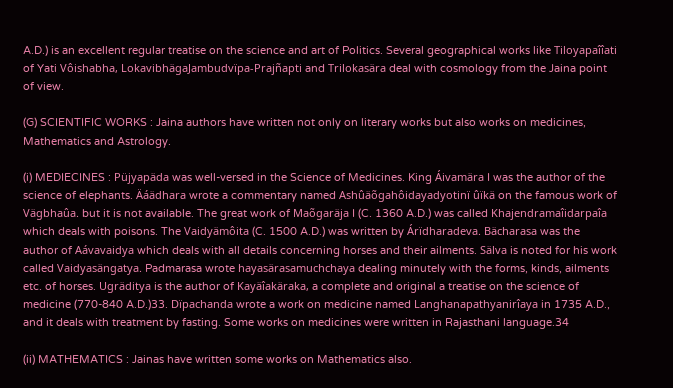A.D.) is an excellent regular treatise on the science and art of Politics. Several geographical works like Tiloyapaîîati of Yati Vôishabha, LokavibhägaJambudvïpa-Prajñapti and Trilokasära deal with cosmology from the Jaina point of view.

(G) SCIENTIFIC WORKS : Jaina authors have written not only on literary works but also works on medicines, Mathematics and Astrology.

(i) MEDIECINES : Püjyapäda was well-versed in the Science of Medicines. King Áivamära I was the author of the science of elephants. Äáädhara wrote a commentary named Ashûäõgahôidayadyotinï ûïkä on the famous work of Vägbhaûa. but it is not available. The great work of Maõgaräja I (C. 1360 A.D.) was called Khajendramaîidarpaîa which deals with poisons. The Vaidyämôita (C. 1500 A.D.) was written by Árïdharadeva. Bächarasa was the author of Aávavaidya which deals with all details concerning horses and their ailments. Sälva is noted for his work called Vaidyasängatya. Padmarasa wrote hayasärasamuchchaya dealing minutely with the forms, kinds, ailments etc. of horses. Ugräditya is the author of Kayäîakäraka, a complete and original a treatise on the science of medicine (770-840 A.D.)33. Dïpachanda wrote a work on medicine named Langhanapathyanirîaya in 1735 A.D., and it deals with treatment by fasting. Some works on medicines were written in Rajasthani language.34

(ii) MATHEMATICS : Jainas have written some works on Mathematics also.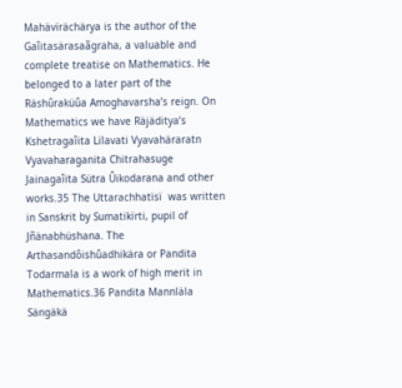Mahävïrächärya is the author of the Gaîitasärasaãgraha, a valuable and complete treatise on Mathematics. He belonged to a later part of the Räshûraküûa Amoghavarsha’s reign. On Mathematics we have Räjäditya’s Kshetragaîita Lïlavati Vyavahäraratn Vyavaharaganita Chitrahasuge Jainagaîita Sütra Ûikodarana and other works.35 The Uttarachhatïsï  was written in Sanskrit by Sumatikïrti, pupil of Jñänabhüshana. The Arthasandôishûadhikära or Pandita Todarmala is a work of high merit in Mathematics.36 Pandita Mannläla Sängäkä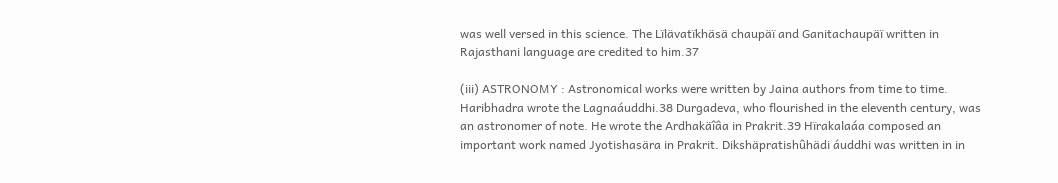was well versed in this science. The Lïlävatïkhäsä chaupäï and Ganitachaupäï written in Rajasthani language are credited to him.37

(iii) ASTRONOMY : Astronomical works were written by Jaina authors from time to time. Haribhadra wrote the Lagnaáuddhi.38 Durgadeva, who flourished in the eleventh century, was an astronomer of note. He wrote the Ardhakäîâa in Prakrit.39 Hïrakalaáa composed an important work named Jyotishasära in Prakrit. Dikshäpratishûhädi áuddhi was written in in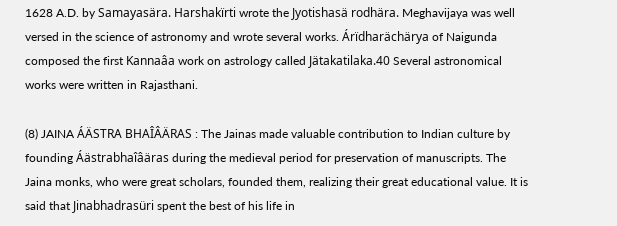1628 A.D. by Samayasära. Harshakïrti wrote the Jyotishasä rodhära. Meghavijaya was well versed in the science of astronomy and wrote several works. Árïdharächärya of Naigunda composed the first Kannaâa work on astrology called Jätakatilaka.40 Several astronomical works were written in Rajasthani.

(8) JAINA ÁÄSTRA BHAÎÂÄRAS : The Jainas made valuable contribution to Indian culture by founding Áästrabhaîâäras during the medieval period for preservation of manuscripts. The Jaina monks, who were great scholars, founded them, realizing their great educational value. It is said that Jinabhadrasüri spent the best of his life in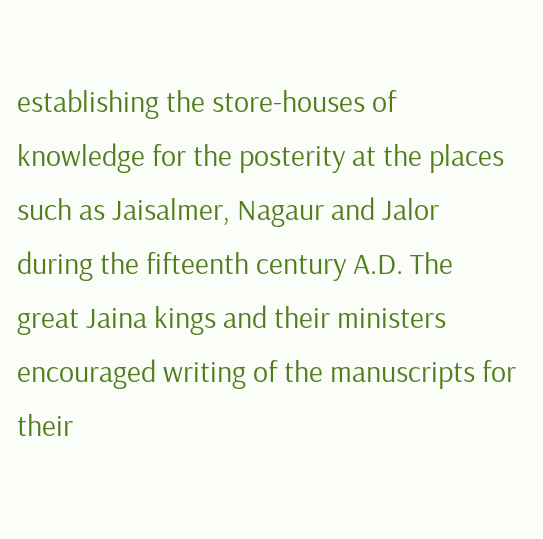establishing the store-houses of knowledge for the posterity at the places such as Jaisalmer, Nagaur and Jalor during the fifteenth century A.D. The great Jaina kings and their ministers encouraged writing of the manuscripts for their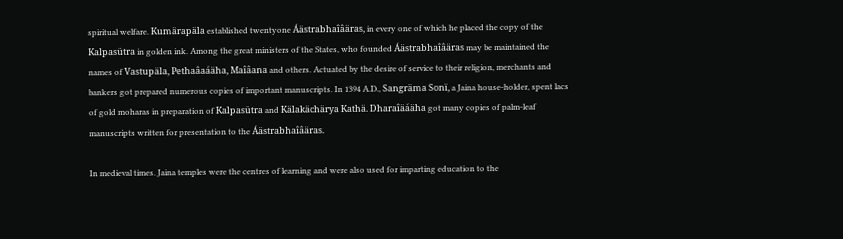spiritual welfare. Kumärapäla established twentyone Áästrabhaîâäras, in every one of which he placed the copy of the Kalpasütra in golden ink. Among the great ministers of the States, who founded Áästrabhaîâäras may be maintained the names of Vastupäla, Pethaâaáäha, Maîâana and others. Actuated by the desire of service to their religion, merchants and bankers got prepared numerous copies of important manuscripts. In 1394 A.D., Sangräma Sonï, a Jaina house-holder, spent lacs of gold moharas in preparation of Kalpasütra and Kälakächärya Kathä. Dharaîäáäha got many copies of palm-leaf manuscripts written for presentation to the Áästrabhaîâäras.

In medieval times. Jaina temples were the centres of learning and were also used for imparting education to the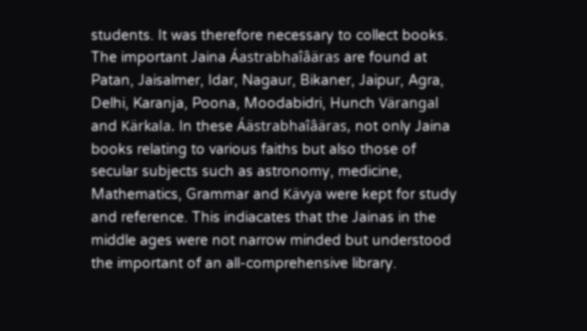students. It was therefore necessary to collect books. The important Jaina Áastrabhaîâäras are found at Patan, Jaisalmer, Idar, Nagaur, Bikaner, Jaipur, Agra, Delhi, Karanja, Poona, Moodabidri, Hunch Värangal and Kärkala. In these Áästrabhaîâäras, not only Jaina books relating to various faiths but also those of secular subjects such as astronomy, medicine, Mathematics, Grammar and Kävya were kept for study and reference. This indiacates that the Jainas in the middle ages were not narrow minded but understood the important of an all-comprehensive library.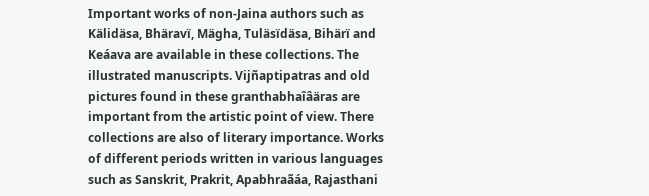Important works of non-Jaina authors such as Kälidäsa, Bhäravï, Mägha, Tuläsïdäsa, Bihärï and Keáava are available in these collections. The illustrated manuscripts. Vijñaptipatras and old pictures found in these granthabhaîâäras are important from the artistic point of view. There collections are also of literary importance. Works of different periods written in various languages such as Sanskrit, Prakrit, Apabhraãáa, Rajasthani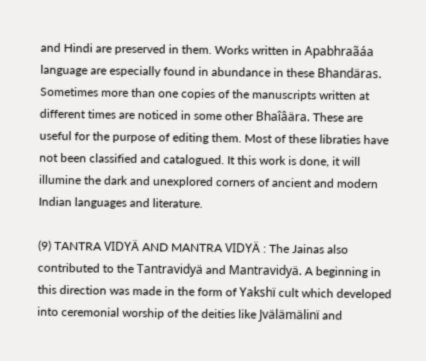and Hindi are preserved in them. Works written in Apabhraãáa language are especially found in abundance in these Bhandäras. Sometimes more than one copies of the manuscripts written at different times are noticed in some other Bhaîâära. These are useful for the purpose of editing them. Most of these libraties have not been classified and catalogued. It this work is done, it will illumine the dark and unexplored corners of ancient and modern Indian languages and literature.

(9) TANTRA VIDYÄ AND MANTRA VIDYÄ : The Jainas also contributed to the Tantravidyä and Mantravidyä. A beginning in this direction was made in the form of Yakshï cult which developed into ceremonial worship of the deities like Jvälämälinï and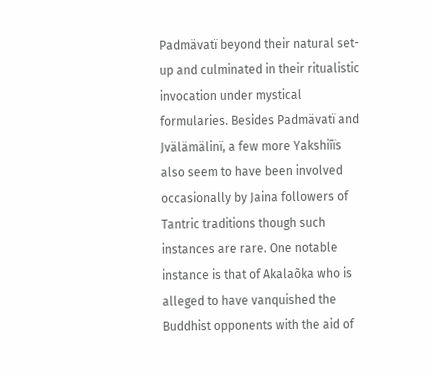Padmävatï beyond their natural set-up and culminated in their ritualistic invocation under mystical formularies. Besides Padmävatï and Jvälämälinï, a few more Yakshiîïs also seem to have been involved occasionally by Jaina followers of Tantric traditions though such instances are rare. One notable instance is that of Akalaõka who is alleged to have vanquished the Buddhist opponents with the aid of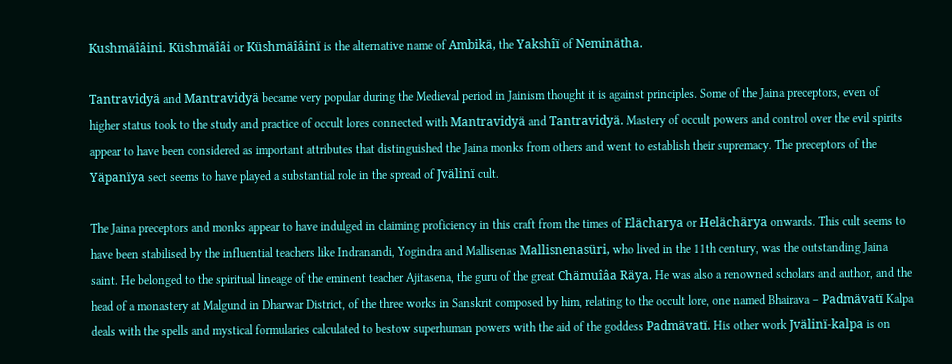Kushmäîâini. Küshmäîâi or Küshmäîâinï is the alternative name of Ambikä, the Yakshîï of Neminätha.

Tantravidyä and Mantravidyä became very popular during the Medieval period in Jainism thought it is against principles. Some of the Jaina preceptors, even of higher status took to the study and practice of occult lores connected with Mantravidyä and Tantravidyä. Mastery of occult powers and control over the evil spirits appear to have been considered as important attributes that distinguished the Jaina monks from others and went to establish their supremacy. The preceptors of the Yäpanïya sect seems to have played a substantial role in the spread of Jvälinï cult.

The Jaina preceptors and monks appear to have indulged in claiming proficiency in this craft from the times of Elächarya or Helächärya onwards. This cult seems to have been stabilised by the influential teachers like Indranandi, Yogindra and Mallisenas Mallisnenasüri, who lived in the 11th century, was the outstanding Jaina saint. He belonged to the spiritual lineage of the eminent teacher Ajitasena, the guru of the great Chämuîâa Räya. He was also a renowned scholars and author, and the head of a monastery at Malgund in Dharwar District, of the three works in Sanskrit composed by him, relating to the occult lore, one named Bhairava – Padmävatï Kalpa deals with the spells and mystical formularies calculated to bestow superhuman powers with the aid of the goddess Padmävatï. His other work Jvälinï-kalpa is on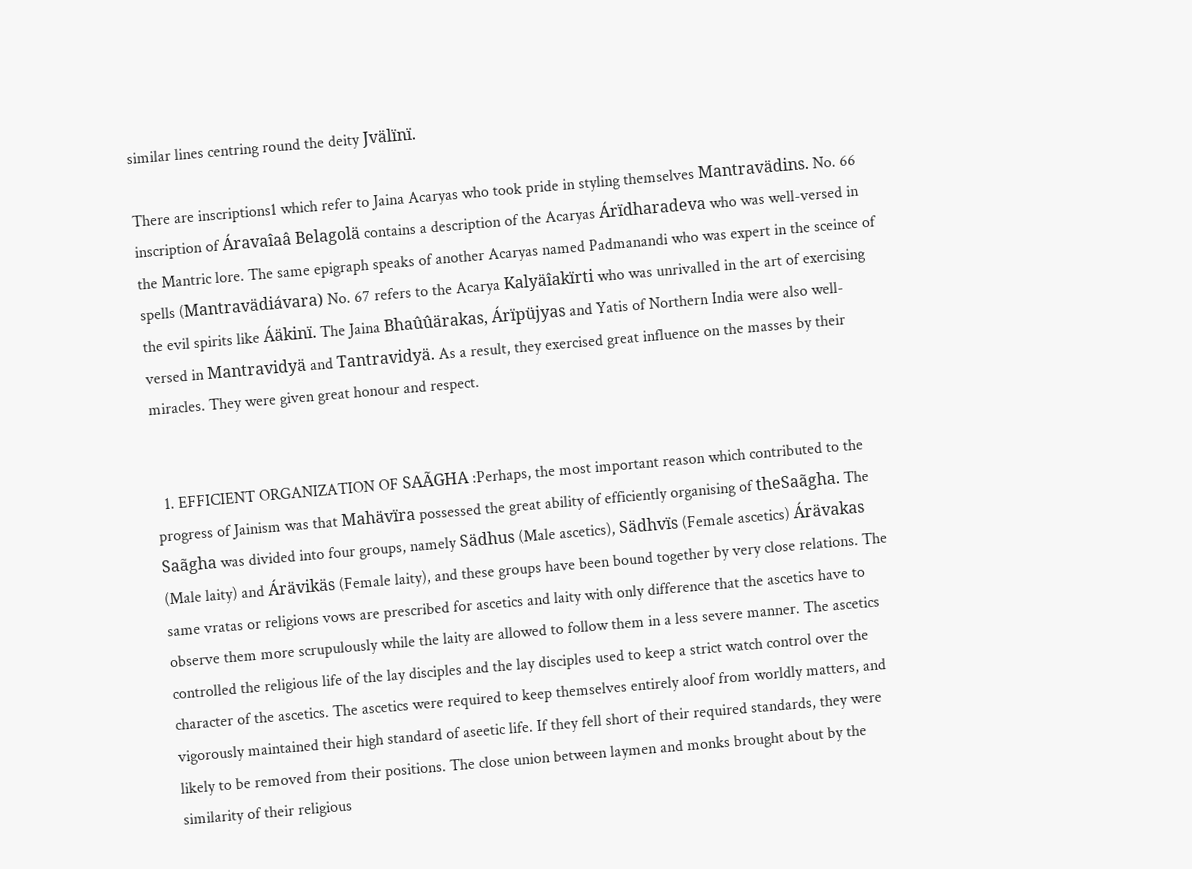similar lines centring round the deity Jvälïnï.

There are inscriptions1 which refer to Jaina Acaryas who took pride in styling themselves Mantravädins. No. 66 inscription of Áravaîaâ Belagolä contains a description of the Acaryas Árïdharadeva who was well-versed in the Mantric lore. The same epigraph speaks of another Acaryas named Padmanandi who was expert in the sceince of spells (Mantravädiávara) No. 67 refers to the Acarya Kalyäîakïrti who was unrivalled in the art of exercising the evil spirits like Áäkinï. The Jaina Bhaûûärakas, Árïpüjyas and Yatis of Northern India were also well-versed in Mantravidyä and Tantravidyä. As a result, they exercised great influence on the masses by their miracles. They were given great honour and respect.


  1. EFFICIENT ORGANIZATION OF SAÃGHA :Perhaps, the most important reason which contributed to the progress of Jainism was that Mahävïra possessed the great ability of efficiently organising of theSaãgha. The Saãgha was divided into four groups, namely Sädhus (Male ascetics), Sädhvïs (Female ascetics) Árävakas (Male laity) and Árävikäs (Female laity), and these groups have been bound together by very close relations. The same vratas or religions vows are prescribed for ascetics and laity with only difference that the ascetics have to observe them more scrupulously while the laity are allowed to follow them in a less severe manner. The ascetics controlled the religious life of the lay disciples and the lay disciples used to keep a strict watch control over the character of the ascetics. The ascetics were required to keep themselves entirely aloof from worldly matters, and vigorously maintained their high standard of aseetic life. If they fell short of their required standards, they were likely to be removed from their positions. The close union between laymen and monks brought about by the similarity of their religious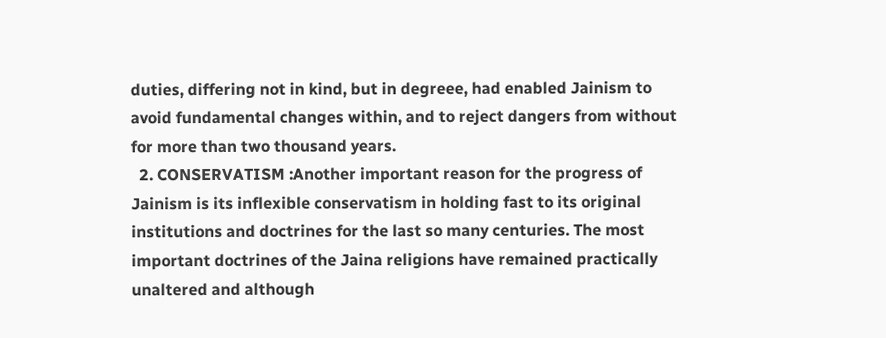duties, differing not in kind, but in degreee, had enabled Jainism to avoid fundamental changes within, and to reject dangers from without for more than two thousand years.
  2. CONSERVATISM :Another important reason for the progress of Jainism is its inflexible conservatism in holding fast to its original institutions and doctrines for the last so many centuries. The most important doctrines of the Jaina religions have remained practically unaltered and although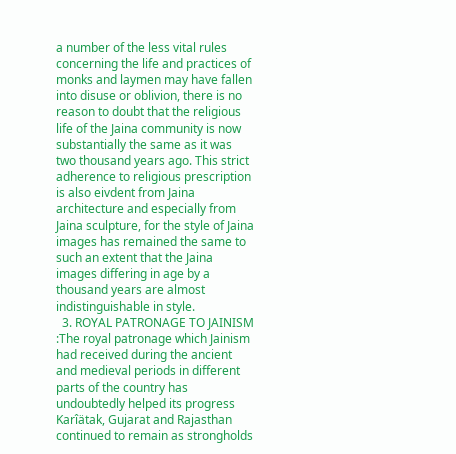a number of the less vital rules concerning the life and practices of monks and laymen may have fallen into disuse or oblivion, there is no reason to doubt that the religious life of the Jaina community is now substantially the same as it was two thousand years ago. This strict adherence to religious prescription is also eivdent from Jaina architecture and especially from Jaina sculpture, for the style of Jaina images has remained the same to such an extent that the Jaina images differing in age by a thousand years are almost indistinguishable in style.
  3. ROYAL PATRONAGE TO JAINISM :The royal patronage which Jainism had received during the ancient and medieval periods in different parts of the country has undoubtedly helped its progress Karîätak, Gujarat and Rajasthan continued to remain as strongholds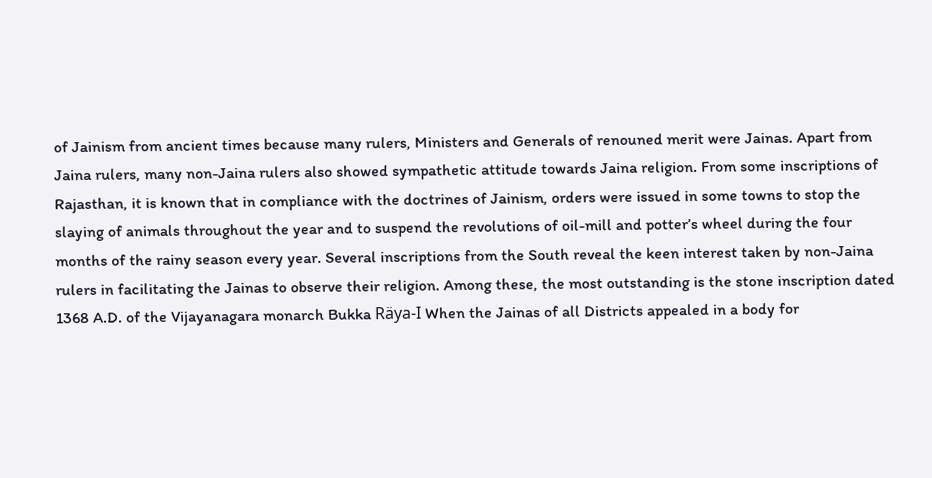of Jainism from ancient times because many rulers, Ministers and Generals of renouned merit were Jainas. Apart from Jaina rulers, many non-Jaina rulers also showed sympathetic attitude towards Jaina religion. From some inscriptions of Rajasthan, it is known that in compliance with the doctrines of Jainism, orders were issued in some towns to stop the slaying of animals throughout the year and to suspend the revolutions of oil-mill and potter’s wheel during the four months of the rainy season every year. Several inscriptions from the South reveal the keen interest taken by non-Jaina rulers in facilitating the Jainas to observe their religion. Among these, the most outstanding is the stone inscription dated 1368 A.D. of the Vijayanagara monarch Bukka Räya-I When the Jainas of all Districts appealed in a body for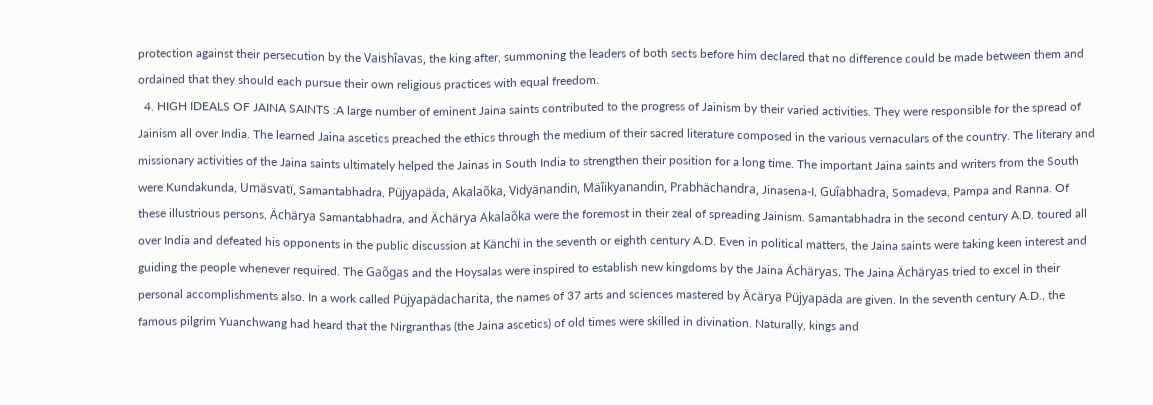protection against their persecution by the Vaishîavas, the king after, summoning the leaders of both sects before him declared that no difference could be made between them and ordained that they should each pursue their own religious practices with equal freedom.
  4. HIGH IDEALS OF JAINA SAINTS :A large number of eminent Jaina saints contributed to the progress of Jainism by their varied activities. They were responsible for the spread of Jainism all over India. The learned Jaina ascetics preached the ethics through the medium of their sacred literature composed in the various vernaculars of the country. The literary and missionary activities of the Jaina saints ultimately helped the Jainas in South India to strengthen their position for a long time. The important Jaina saints and writers from the South were Kundakunda, Umäsvatï, Samantabhadra, Püjyapäda, Akalaõka, Vidyänandin, Mäîikyanandin, Prabhächandra, Jinasena-I, Guîabhadra, Somadeva, Pampa and Ranna. Of these illustrious persons, Ächärya Samantabhadra, and Ächärya Akalaõka were the foremost in their zeal of spreading Jainism. Samantabhadra in the second century A.D. toured all over India and defeated his opponents in the public discussion at Känchï in the seventh or eighth century A.D. Even in political matters, the Jaina saints were taking keen interest and guiding the people whenever required. The Gaõgas and the Hoysalas were inspired to establish new kingdoms by the Jaina Ächäryas. The Jaina Ächäryas tried to excel in their personal accomplishments also. In a work called Püjyapädacharita, the names of 37 arts and sciences mastered by Äcärya Püjyapäda are given. In the seventh century A.D., the famous pilgrim Yuanchwang had heard that the Nirgranthas (the Jaina ascetics) of old times were skilled in divination. Naturally, kings and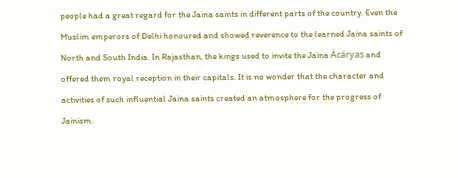people had a great regard for the Jaina saints in different parts of the country. Even the Muslim emperors of Delhi honoured and showed reverence to the learned Jaina saints of North and South India. In Rajasthan, the kings used to invite the Jaina Äcäryas and offered them royal reception in their capitals. It is no wonder that the character and activities of such influential Jaina saints created an atmosphere for the progress of Jainism.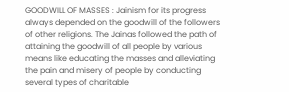GOODWILL OF MASSES : Jainism for its progress always depended on the goodwill of the followers of other religions. The Jainas followed the path of attaining the goodwill of all people by various means like educating the masses and alleviating the pain and misery of people by conducting several types of charitable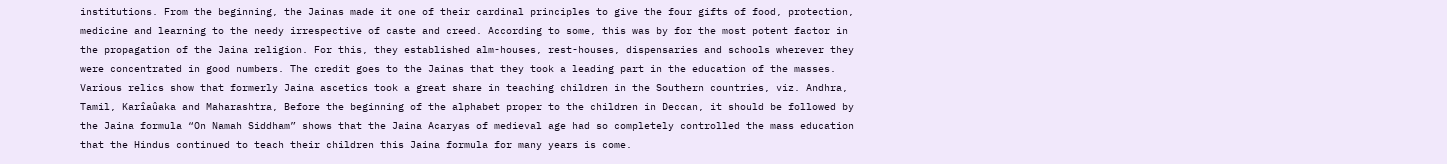institutions. From the beginning, the Jainas made it one of their cardinal principles to give the four gifts of food, protection, medicine and learning to the needy irrespective of caste and creed. According to some, this was by for the most potent factor in the propagation of the Jaina religion. For this, they established alm-houses, rest-houses, dispensaries and schools wherever they were concentrated in good numbers. The credit goes to the Jainas that they took a leading part in the education of the masses. Various relics show that formerly Jaina ascetics took a great share in teaching children in the Southern countries, viz. Andhra, Tamil, Karîaûaka and Maharashtra, Before the beginning of the alphabet proper to the children in Deccan, it should be followed by the Jaina formula “On Namah Siddham” shows that the Jaina Acaryas of medieval age had so completely controlled the mass education that the Hindus continued to teach their children this Jaina formula for many years is come.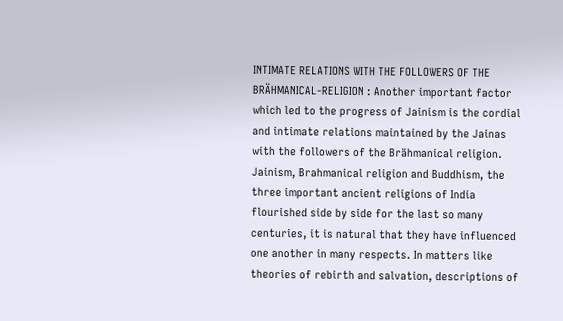INTIMATE RELATIONS WITH THE FOLLOWERS OF THE BRÄHMANICAL-RELIGION : Another important factor which led to the progress of Jainism is the cordial and intimate relations maintained by the Jainas with the followers of the Brähmanical religion. Jainism, Brahmanical religion and Buddhism, the three important ancient religions of India flourished side by side for the last so many centuries, it is natural that they have influenced one another in many respects. In matters like theories of rebirth and salvation, descriptions of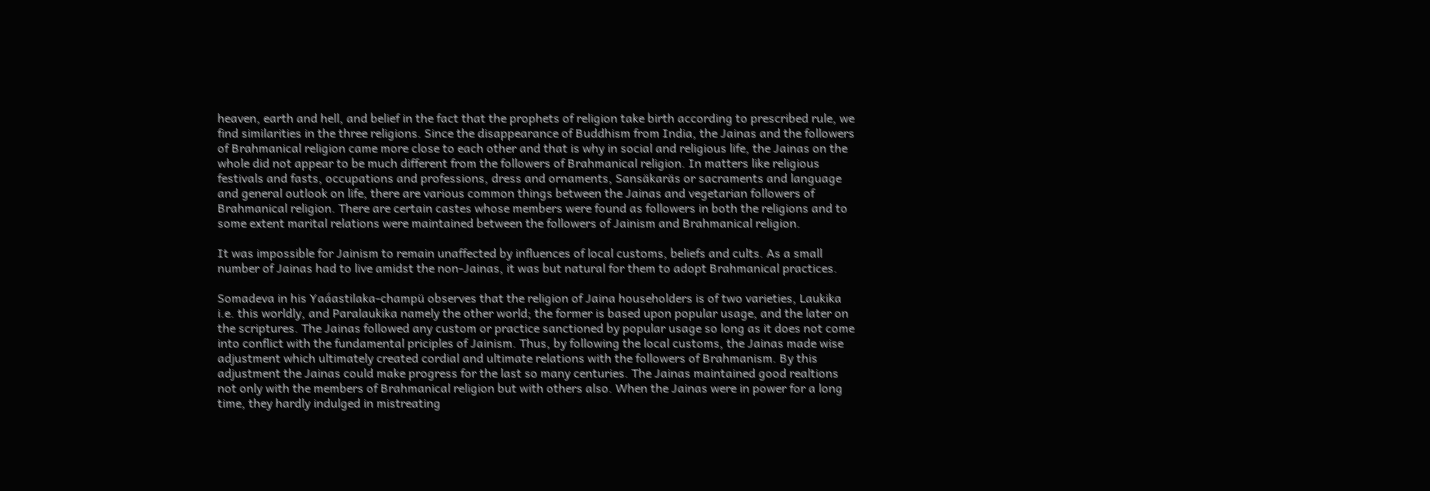heaven, earth and hell, and belief in the fact that the prophets of religion take birth according to prescribed rule, we find similarities in the three religions. Since the disappearance of Buddhism from India, the Jainas and the followers of Brahmanical religion came more close to each other and that is why in social and religious life, the Jainas on the whole did not appear to be much different from the followers of Brahmanical religion. In matters like religious festivals and fasts, occupations and professions, dress and ornaments, Sansäkaräs or sacraments and language and general outlook on life, there are various common things between the Jainas and vegetarian followers of Brahmanical religion. There are certain castes whose members were found as followers in both the religions and to some extent marital relations were maintained between the followers of Jainism and Brahmanical religion.

It was impossible for Jainism to remain unaffected by influences of local customs, beliefs and cults. As a small number of Jainas had to live amidst the non-Jainas, it was but natural for them to adopt Brahmanical practices.

Somadeva in his Yaáastilaka-champü observes that the religion of Jaina householders is of two varieties, Laukika i.e. this worldly, and Paralaukika namely the other world; the former is based upon popular usage, and the later on the scriptures. The Jainas followed any custom or practice sanctioned by popular usage so long as it does not come into conflict with the fundamental priciples of Jainism. Thus, by following the local customs, the Jainas made wise adjustment which ultimately created cordial and ultimate relations with the followers of Brahmanism. By this adjustment the Jainas could make progress for the last so many centuries. The Jainas maintained good realtions not only with the members of Brahmanical religion but with others also. When the Jainas were in power for a long time, they hardly indulged in mistreating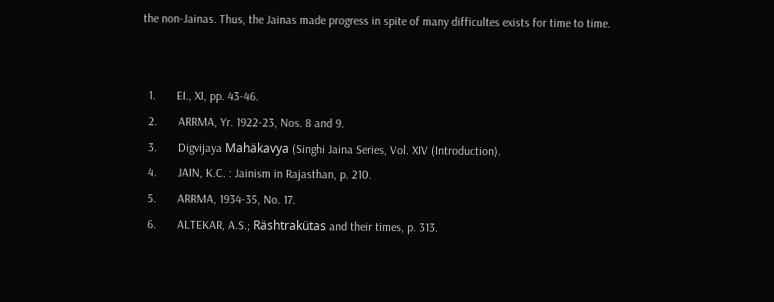the non-Jainas. Thus, the Jainas made progress in spite of many difficultes exists for time to time.


  1.       EI., XI, pp. 43-46.
  2.       ARRMA, Yr. 1922-23, Nos. 8 and 9.
  3.       Digvijaya Mahäkavya (Singhi Jaina Series, Vol. XIV (Introduction).
  4.       JAIN, K.C. : Jainism in Rajasthan, p. 210.
  5.       ARRMA, 1934-35, No. 17.
  6.       ALTEKAR, A.S.; Räshtrakütas and their times, p. 313.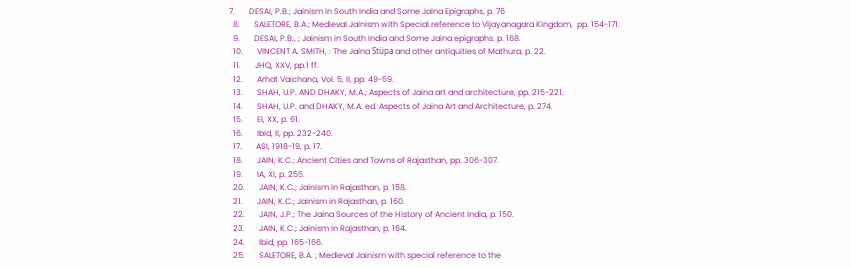7.       DESAI, P.B.; Jainism in South India and Some Jaina Epigraphs, p. 76
  8.       SALETORE, B.A.; Medieval Jainism with Special reference to Vijayanagara Kingdom,  pp. 154-171.
  9.       DESAI, P.B., ; Jainism in South India and Some Jaina epigraphs. p. 168.
  10.       VINCENT A. SMITH, : The Jaina Stüpa and other antiquities of Mathura, p. 22.
  11.       JHQ, XXV, pp.1 ff.
  12.       Arhat Vaichana, Vol. 5, II, pp. 49-59.
  13.       SHAH, U.P. AND DHAKY, M.A.; Aspects of Jaina art and architecture, pp. 215-221.
  14.       SHAH, U.P. and DHAKY, M.A. ed. Aspects of Jaina Art and Architecture, p. 274.
  15.       EI, XX, p. 61.
  16.       Ibid, II, pp. 232-240.
  17.       ASI, 1918-19, p. 17.
  18.       JAIN, K.C.; Ancient Cities and Towns of Rajasthan, pp. 306-307.
  19.       IA, XI, p. 255.
  20.       JAIN, K.C.; Jainism in Rajasthan, p. 158.
  21.       JAIN, K.C.; Jainism in Rajasthan, p. 160.
  22.       JAIN, J.P.; The Jaina Sources of the History of Ancient India, p. 150.
  23.       JAIN, K.C.; Jainism in Rajasthan, p. 164.
  24.       Ibid, pp. 165-166.
  25.       SALETORE, B.A. ; Medieval Jainism with special reference to the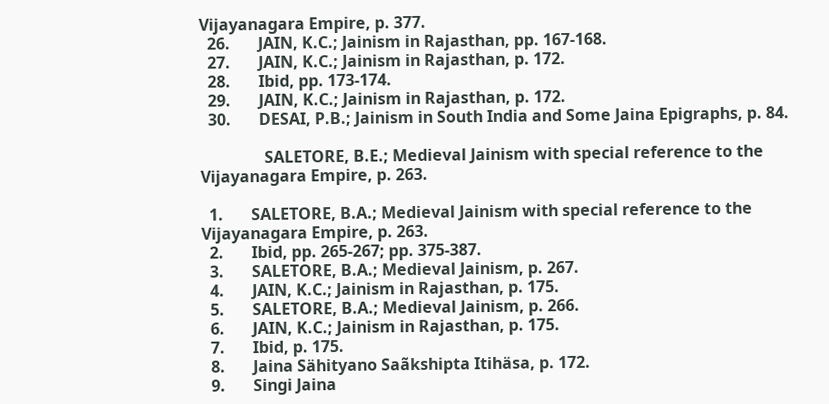Vijayanagara Empire, p. 377.
  26.       JAIN, K.C.; Jainism in Rajasthan, pp. 167-168.
  27.       JAIN, K.C.; Jainism in Rajasthan, p. 172.
  28.       Ibid, pp. 173-174.
  29.       JAIN, K.C.; Jainism in Rajasthan, p. 172.
  30.       DESAI, P.B.; Jainism in South India and Some Jaina Epigraphs, p. 84.

                SALETORE, B.E.; Medieval Jainism with special reference to the Vijayanagara Empire, p. 263.

  1.       SALETORE, B.A.; Medieval Jainism with special reference to the Vijayanagara Empire, p. 263.
  2.       Ibid, pp. 265-267; pp. 375-387.
  3.       SALETORE, B.A.; Medieval Jainism, p. 267.
  4.       JAIN, K.C.; Jainism in Rajasthan, p. 175.
  5.       SALETORE, B.A.; Medieval Jainism, p. 266.
  6.       JAIN, K.C.; Jainism in Rajasthan, p. 175.
  7.       Ibid, p. 175.
  8.       Jaina Sähityano Saãkshipta Itihäsa, p. 172.
  9.       Singi Jaina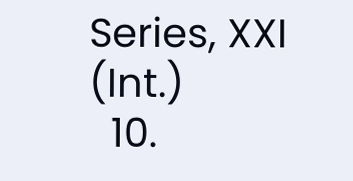Series, XXI (Int.)
  10.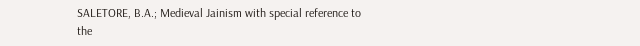SALETORE, B.A.; Medieval Jainism with special reference to the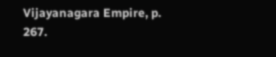Vijayanagara Empire, p. 267.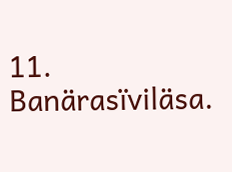11.       Banärasïviläsa.